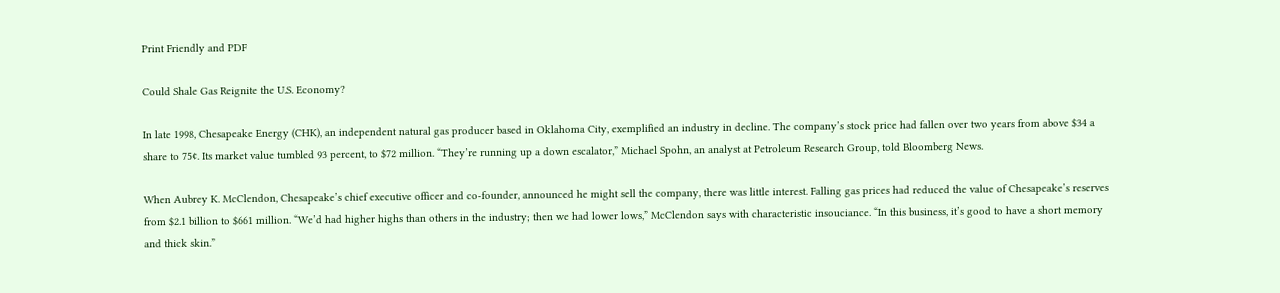Print Friendly and PDF

Could Shale Gas Reignite the U.S. Economy?

In late 1998, Chesapeake Energy (CHK), an independent natural gas producer based in Oklahoma City, exemplified an industry in decline. The company’s stock price had fallen over two years from above $34 a share to 75¢. Its market value tumbled 93 percent, to $72 million. “They’re running up a down escalator,” Michael Spohn, an analyst at Petroleum Research Group, told Bloomberg News.

When Aubrey K. McClendon, Chesapeake’s chief executive officer and co-founder, announced he might sell the company, there was little interest. Falling gas prices had reduced the value of Chesapeake’s reserves from $2.1 billion to $661 million. “We’d had higher highs than others in the industry; then we had lower lows,” McClendon says with characteristic insouciance. “In this business, it’s good to have a short memory and thick skin.”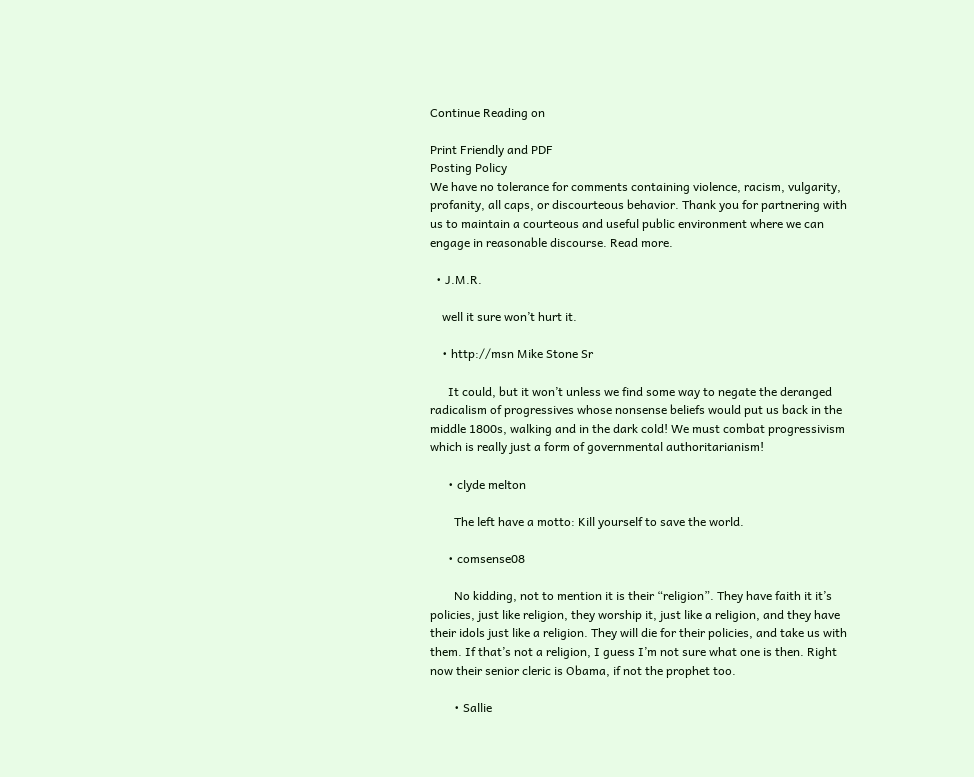Continue Reading on

Print Friendly and PDF
Posting Policy
We have no tolerance for comments containing violence, racism, vulgarity, profanity, all caps, or discourteous behavior. Thank you for partnering with us to maintain a courteous and useful public environment where we can engage in reasonable discourse. Read more.

  • J.M.R.

    well it sure won’t hurt it.

    • http://msn Mike Stone Sr

      It could, but it won’t unless we find some way to negate the deranged radicalism of progressives whose nonsense beliefs would put us back in the middle 1800s, walking and in the dark cold! We must combat progressivism which is really just a form of governmental authoritarianism!

      • clyde melton

        The left have a motto: Kill yourself to save the world.

      • comsense08

        No kidding, not to mention it is their “religion”. They have faith it it’s policies, just like religion, they worship it, just like a religion, and they have their idols just like a religion. They will die for their policies, and take us with them. If that’s not a religion, I guess I’m not sure what one is then. Right now their senior cleric is Obama, if not the prophet too.

        • Sallie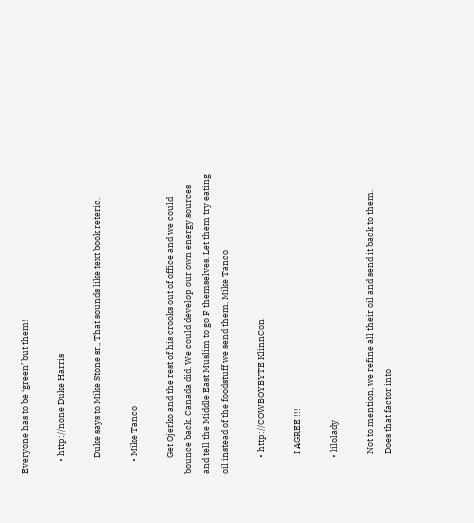Everyone has to be ‘green’ but them!

      • http://none Duke Harris

        Duke says to Mike Stone sr., That sounds like text book reteric.

      • Mike Tanco

        Get Ojerko and the rest of his crooks out of office and we could bounce back. Canada did. We could develop our own energy sources and tell the Middle East Muslim to go F themselves. Let them try eating oil instead of the foodstuff we send them. Mike Tanco

        • http://COWBOYBYTE KlinnCon

          I AGREE !!!

        • lilolady

          Not to mention, we refine all their oil and send it back to them.
          Does that factor into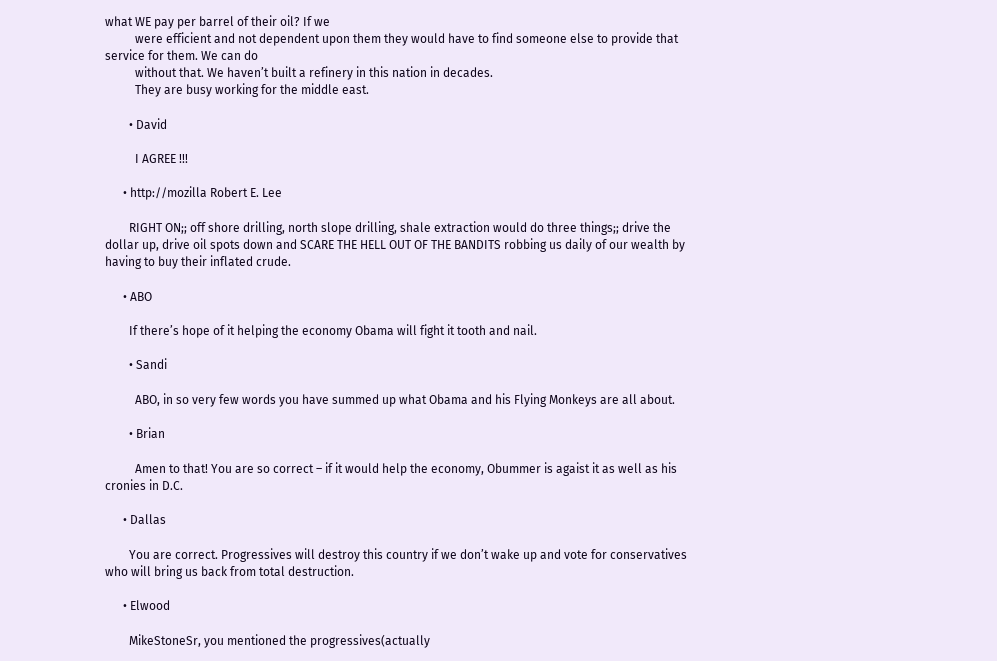what WE pay per barrel of their oil? If we
          were efficient and not dependent upon them they would have to find someone else to provide that service for them. We can do
          without that. We haven’t built a refinery in this nation in decades.
          They are busy working for the middle east.

        • David

          I AGREE !!!

      • http://mozilla Robert E. Lee

        RIGHT ON;; off shore drilling, north slope drilling, shale extraction would do three things;; drive the dollar up, drive oil spots down and SCARE THE HELL OUT OF THE BANDITS robbing us daily of our wealth by having to buy their inflated crude.

      • ABO

        If there’s hope of it helping the economy Obama will fight it tooth and nail.

        • Sandi

          ABO, in so very few words you have summed up what Obama and his Flying Monkeys are all about.

        • Brian

          Amen to that! You are so correct – if it would help the economy, Obummer is agaist it as well as his cronies in D.C.

      • Dallas

        You are correct. Progressives will destroy this country if we don’t wake up and vote for conservatives who will bring us back from total destruction.

      • Elwood

        MikeStoneSr, you mentioned the progressives(actually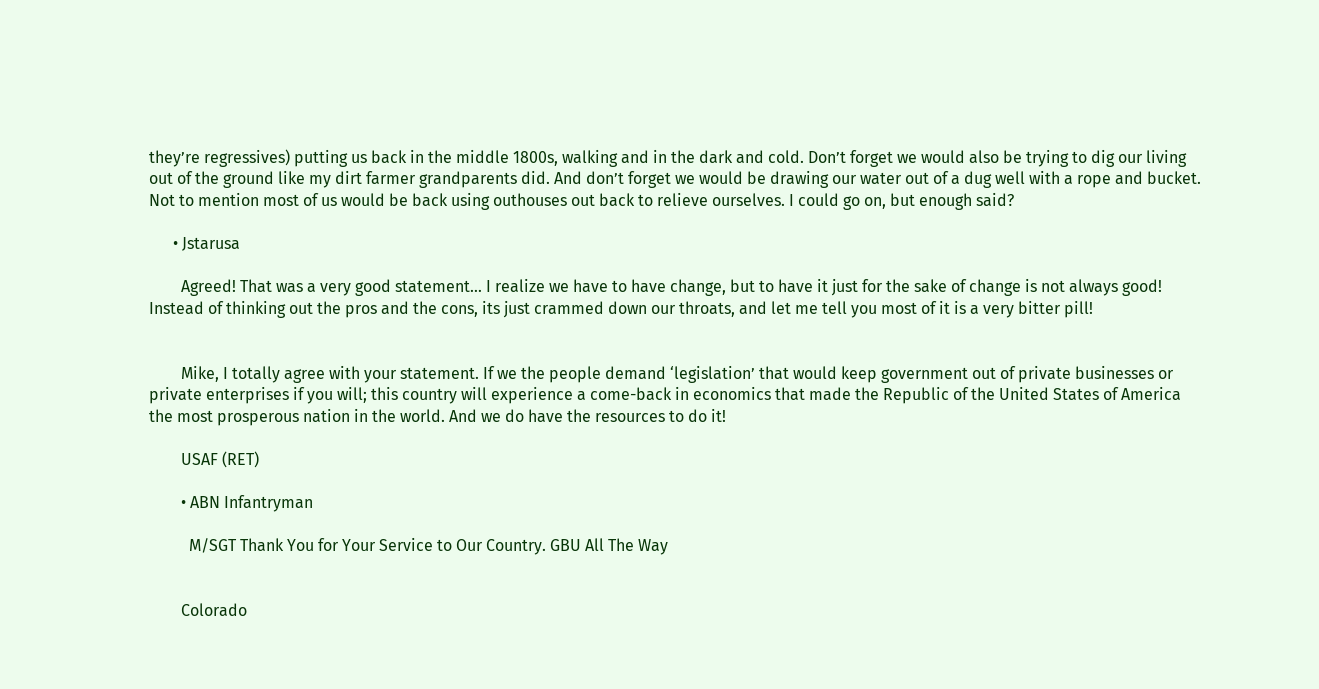they’re regressives) putting us back in the middle 1800s, walking and in the dark and cold. Don’t forget we would also be trying to dig our living out of the ground like my dirt farmer grandparents did. And don’t forget we would be drawing our water out of a dug well with a rope and bucket. Not to mention most of us would be back using outhouses out back to relieve ourselves. I could go on, but enough said?

      • Jstarusa

        Agreed! That was a very good statement… I realize we have to have change, but to have it just for the sake of change is not always good! Instead of thinking out the pros and the cons, its just crammed down our throats, and let me tell you most of it is a very bitter pill!


        Mike, I totally agree with your statement. If we the people demand ‘legislation’ that would keep government out of private businesses or private enterprises if you will; this country will experience a come-back in economics that made the Republic of the United States of America the most prosperous nation in the world. And we do have the resources to do it!

        USAF (RET)

        • ABN Infantryman

          M/SGT Thank You for Your Service to Our Country. GBU All The Way


        Colorado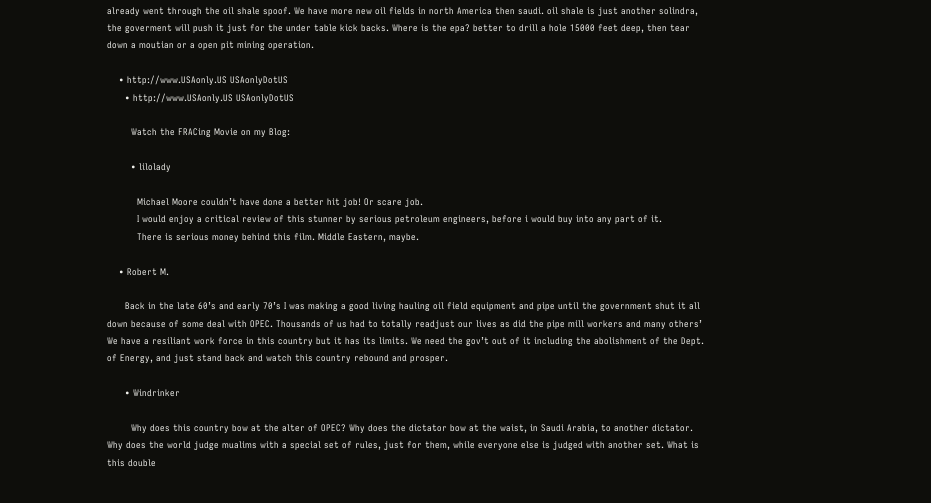already went through the oil shale spoof. We have more new oil fields in north America then saudi. oil shale is just another solindra, the goverment will push it just for the under table kick backs. Where is the epa? better to drill a hole 15000 feet deep, then tear down a moutian or a open pit mining operation.

    • http://www.USAonly.US USAonlyDotUS
      • http://www.USAonly.US USAonlyDotUS

        Watch the FRACing Movie on my Blog:

        • lilolady

          Michael Moore couldn’t have done a better hit job! Or scare job.
          I would enjoy a critical review of this stunner by serious petroleum engineers, before i would buy into any part of it.
          There is serious money behind this film. Middle Eastern, maybe.

    • Robert M.

      Back in the late 60’s and early 70’s I was making a good living hauling oil field equipment and pipe until the government shut it all down because of some deal with OPEC. Thousands of us had to totally readjust our lives as did the pipe mill workers and many others’ We have a resiliant work force in this country but it has its limits. We need the gov’t out of it including the abolishment of the Dept. of Energy, and just stand back and watch this country rebound and prosper.

      • Windrinker

        Why does this country bow at the alter of OPEC? Why does the dictator bow at the waist, in Saudi Arabia, to another dictator. Why does the world judge mualims with a special set of rules, just for them, while everyone else is judged with another set. What is this double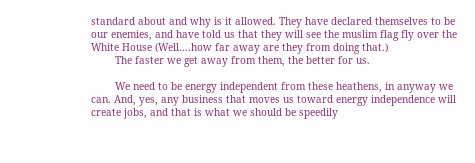standard about and why is it allowed. They have declared themselves to be our enemies, and have told us that they will see the muslim flag fly over the White House (Well….how far away are they from doing that.)
        The faster we get away from them, the better for us.

        We need to be energy independent from these heathens, in anyway we can. And, yes, any business that moves us toward energy independence will create jobs, and that is what we should be speedily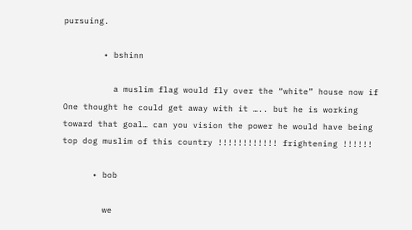pursuing.

        • bshinn

          a muslim flag would fly over the “white” house now if One thought he could get away with it ….. but he is working toward that goal… can you vision the power he would have being top dog muslim of this country !!!!!!!!!!!! frightening !!!!!!

      • bob

        we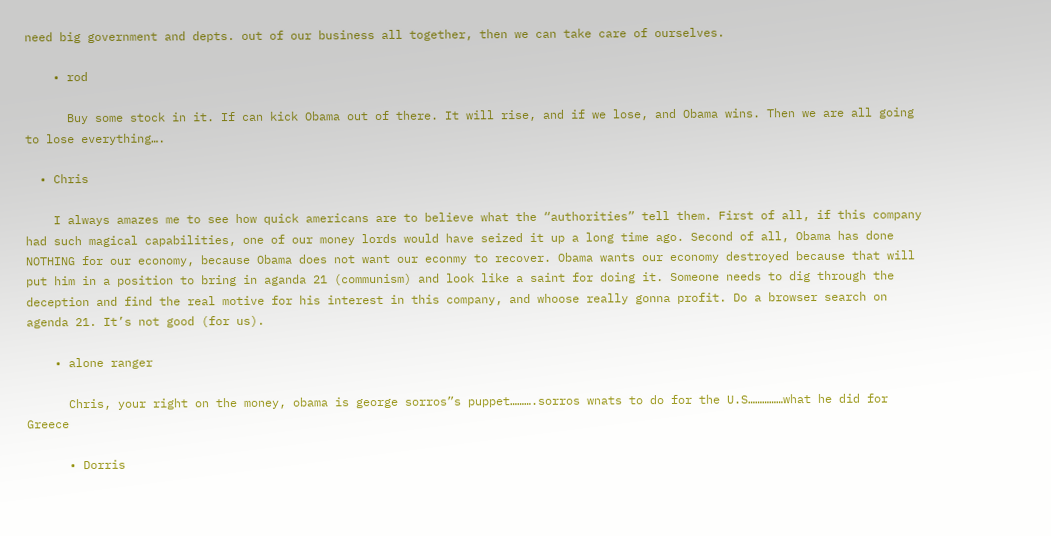need big government and depts. out of our business all together, then we can take care of ourselves.

    • rod

      Buy some stock in it. If can kick Obama out of there. It will rise, and if we lose, and Obama wins. Then we are all going to lose everything….

  • Chris

    I always amazes me to see how quick americans are to believe what the “authorities” tell them. First of all, if this company had such magical capabilities, one of our money lords would have seized it up a long time ago. Second of all, Obama has done NOTHING for our economy, because Obama does not want our econmy to recover. Obama wants our economy destroyed because that will put him in a position to bring in aganda 21 (communism) and look like a saint for doing it. Someone needs to dig through the deception and find the real motive for his interest in this company, and whoose really gonna profit. Do a browser search on agenda 21. It’s not good (for us).

    • alone ranger

      Chris, your right on the money, obama is george sorros”s puppet……….sorros wnats to do for the U.S……………what he did for Greece

      • Dorris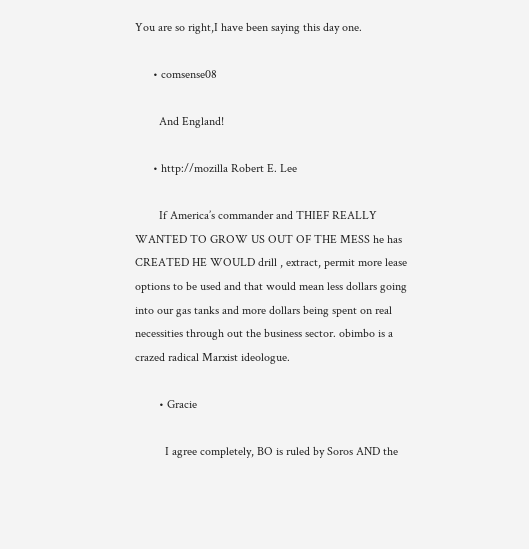You are so right,I have been saying this day one.

      • comsense08

        And England!

      • http://mozilla Robert E. Lee

        If America’s commander and THIEF REALLY WANTED TO GROW US OUT OF THE MESS he has CREATED HE WOULD drill , extract, permit more lease options to be used and that would mean less dollars going into our gas tanks and more dollars being spent on real necessities through out the business sector. obimbo is a crazed radical Marxist ideologue.

        • Gracie

          I agree completely, BO is ruled by Soros AND the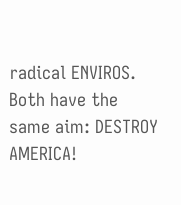radical ENVIROS. Both have the same aim: DESTROY AMERICA!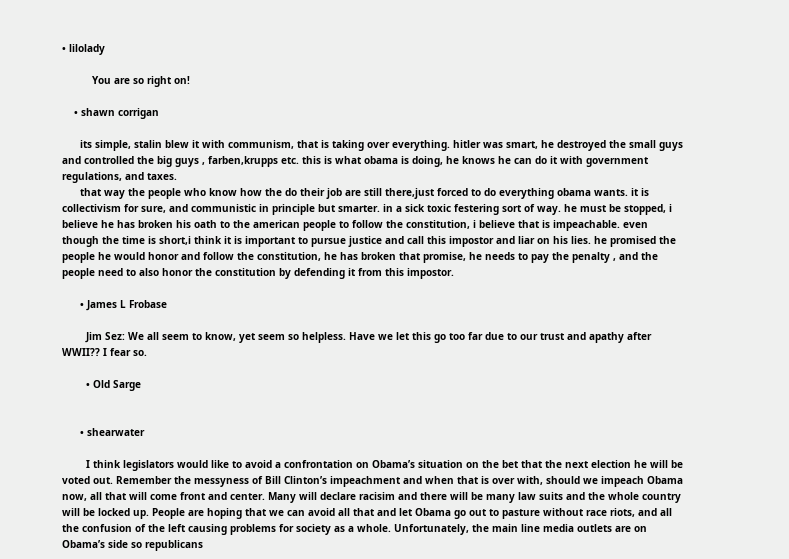• lilolady

          You are so right on!

    • shawn corrigan

      its simple, stalin blew it with communism, that is taking over everything. hitler was smart, he destroyed the small guys and controlled the big guys , farben,krupps etc. this is what obama is doing, he knows he can do it with government regulations, and taxes.
      that way the people who know how the do their job are still there,just forced to do everything obama wants. it is collectivism for sure, and communistic in principle but smarter. in a sick toxic festering sort of way. he must be stopped, i believe he has broken his oath to the american people to follow the constitution, i believe that is impeachable. even though the time is short,i think it is important to pursue justice and call this impostor and liar on his lies. he promised the people he would honor and follow the constitution, he has broken that promise, he needs to pay the penalty , and the people need to also honor the constitution by defending it from this impostor.

      • James L Frobase

        Jim Sez: We all seem to know, yet seem so helpless. Have we let this go too far due to our trust and apathy after WWII?? I fear so.

        • Old Sarge


      • shearwater

        I think legislators would like to avoid a confrontation on Obama’s situation on the bet that the next election he will be voted out. Remember the messyness of Bill Clinton’s impeachment and when that is over with, should we impeach Obama now, all that will come front and center. Many will declare racisim and there will be many law suits and the whole country will be locked up. People are hoping that we can avoid all that and let Obama go out to pasture without race riots, and all the confusion of the left causing problems for society as a whole. Unfortunately, the main line media outlets are on Obama’s side so republicans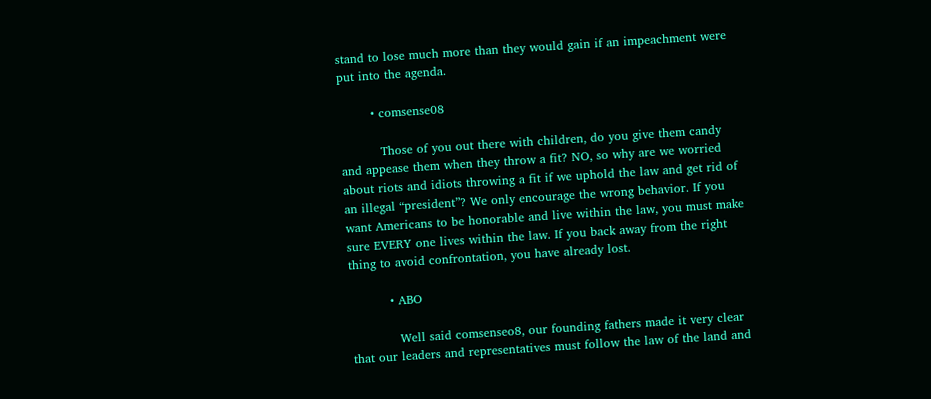stand to lose much more than they would gain if an impeachment were put into the agenda.

        • comsense08

          Those of you out there with children, do you give them candy and appease them when they throw a fit? NO, so why are we worried about riots and idiots throwing a fit if we uphold the law and get rid of an illegal “president”? We only encourage the wrong behavior. If you want Americans to be honorable and live within the law, you must make sure EVERY one lives within the law. If you back away from the right thing to avoid confrontation, you have already lost.

          • ABO

            Well said comsenseo8, our founding fathers made it very clear that our leaders and representatives must follow the law of the land and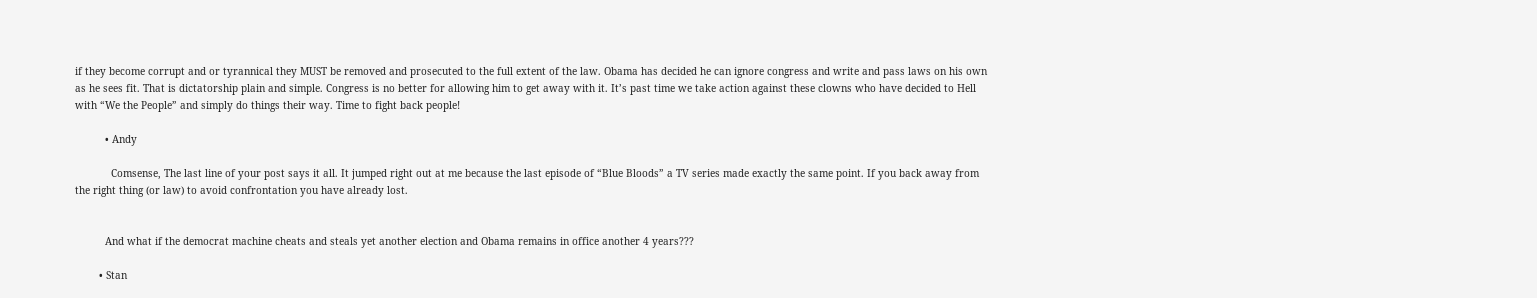if they become corrupt and or tyrannical they MUST be removed and prosecuted to the full extent of the law. Obama has decided he can ignore congress and write and pass laws on his own as he sees fit. That is dictatorship plain and simple. Congress is no better for allowing him to get away with it. It’s past time we take action against these clowns who have decided to Hell with “We the People” and simply do things their way. Time to fight back people!

          • Andy

            Comsense, The last line of your post says it all. It jumped right out at me because the last episode of “Blue Bloods” a TV series made exactly the same point. If you back away from the right thing (or law) to avoid confrontation you have already lost.


          And what if the democrat machine cheats and steals yet another election and Obama remains in office another 4 years???

        • Stan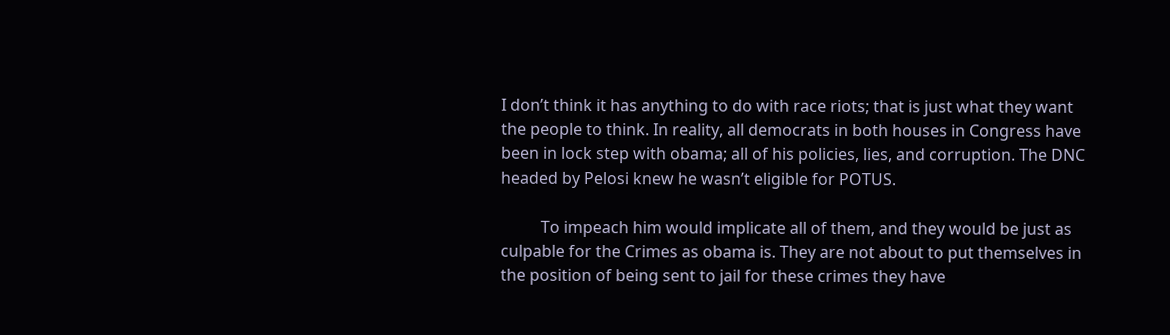I don’t think it has anything to do with race riots; that is just what they want the people to think. In reality, all democrats in both houses in Congress have been in lock step with obama; all of his policies, lies, and corruption. The DNC headed by Pelosi knew he wasn’t eligible for POTUS.

          To impeach him would implicate all of them, and they would be just as culpable for the Crimes as obama is. They are not about to put themselves in the position of being sent to jail for these crimes they have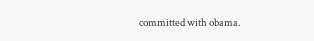committed with obama.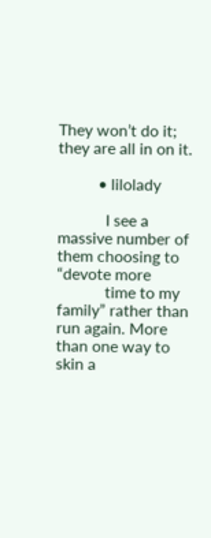They won’t do it; they are all in on it.

          • lilolady

            I see a massive number of them choosing to “devote more
            time to my family” rather than run again. More than one way to skin a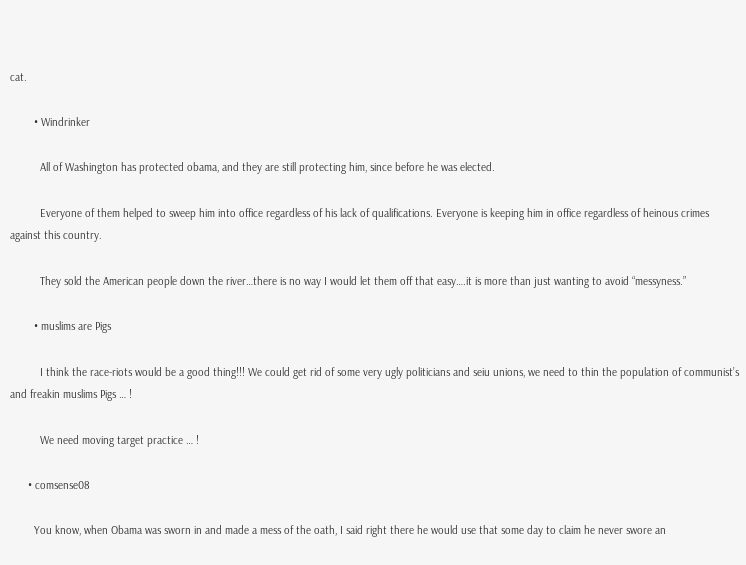cat.

        • Windrinker

          All of Washington has protected obama, and they are still protecting him, since before he was elected.

          Everyone of them helped to sweep him into office regardless of his lack of qualifications. Everyone is keeping him in office regardless of heinous crimes against this country.

          They sold the American people down the river…there is no way I would let them off that easy….it is more than just wanting to avoid “messyness.”

        • muslims are Pigs

          I think the race-riots would be a good thing!!! We could get rid of some very ugly politicians and seiu unions, we need to thin the population of communist’s and freakin muslims Pigs … !

          We need moving target practice … !

      • comsense08

        You know, when Obama was sworn in and made a mess of the oath, I said right there he would use that some day to claim he never swore an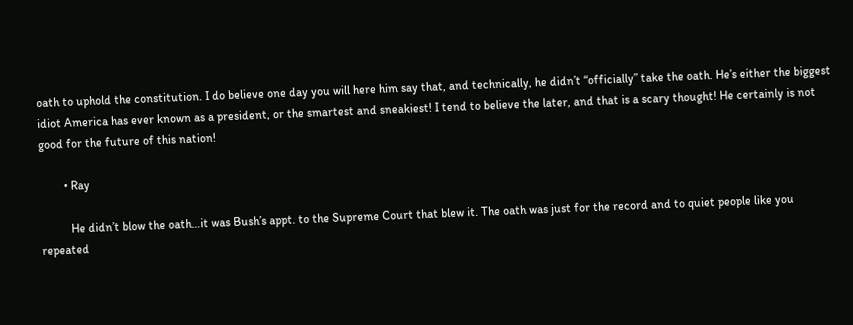oath to uphold the constitution. I do believe one day you will here him say that, and technically, he didn’t “officially” take the oath. He’s either the biggest idiot America has ever known as a president, or the smartest and sneakiest! I tend to believe the later, and that is a scary thought! He certainly is not good for the future of this nation!

        • Ray

          He didn’t blow the oath…it was Bush’s appt. to the Supreme Court that blew it. The oath was just for the record and to quiet people like you repeated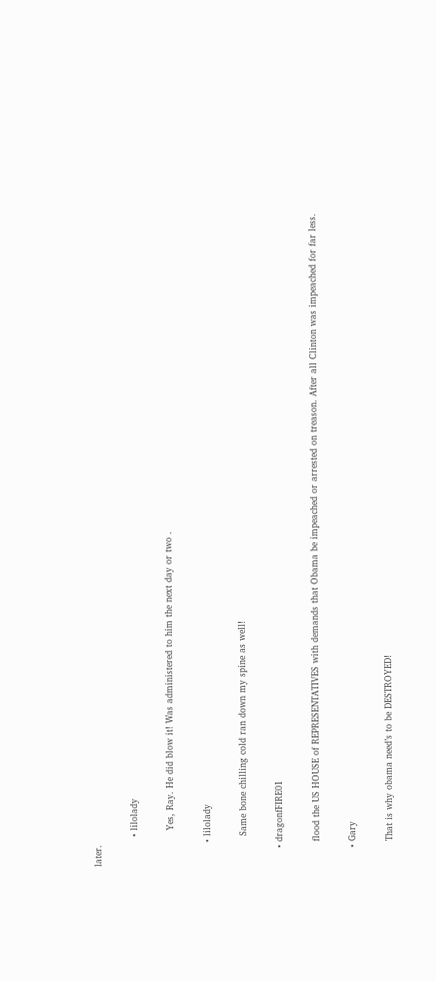later.

          • lilolady

            Yes, Ray. He did blow it! Was administered to him the next day or two .

        • lilolady

          Same bone chilling cold ran down my spine as well!

      • dragonfFIRE01

        flood the US HOUSE of REPRESENTATIVES with demands that Obama be impeached or arrested on treason. After all Clinton was impeached for far less.

      • Gary

        That is why obama need’s to be DESTROYED!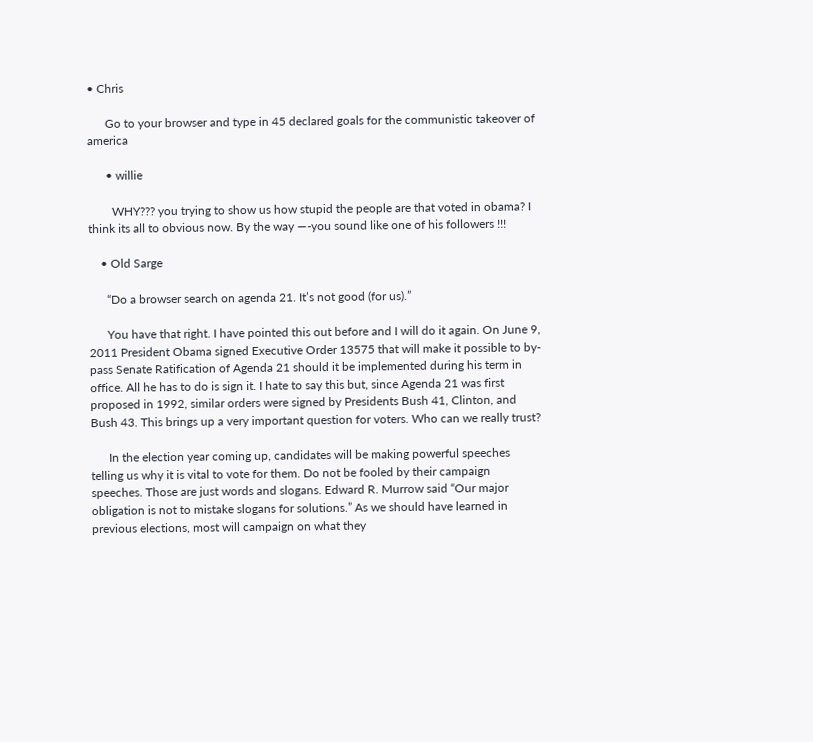• Chris

      Go to your browser and type in 45 declared goals for the communistic takeover of america

      • willie

        WHY??? you trying to show us how stupid the people are that voted in obama? I think its all to obvious now. By the way —-you sound like one of his followers !!!

    • Old Sarge

      “Do a browser search on agenda 21. It’s not good (for us).”

      You have that right. I have pointed this out before and I will do it again. On June 9, 2011 President Obama signed Executive Order 13575 that will make it possible to by-pass Senate Ratification of Agenda 21 should it be implemented during his term in office. All he has to do is sign it. I hate to say this but, since Agenda 21 was first proposed in 1992, similar orders were signed by Presidents Bush 41, Clinton, and Bush 43. This brings up a very important question for voters. Who can we really trust?

      In the election year coming up, candidates will be making powerful speeches telling us why it is vital to vote for them. Do not be fooled by their campaign speeches. Those are just words and slogans. Edward R. Murrow said “Our major obligation is not to mistake slogans for solutions.” As we should have learned in previous elections, most will campaign on what they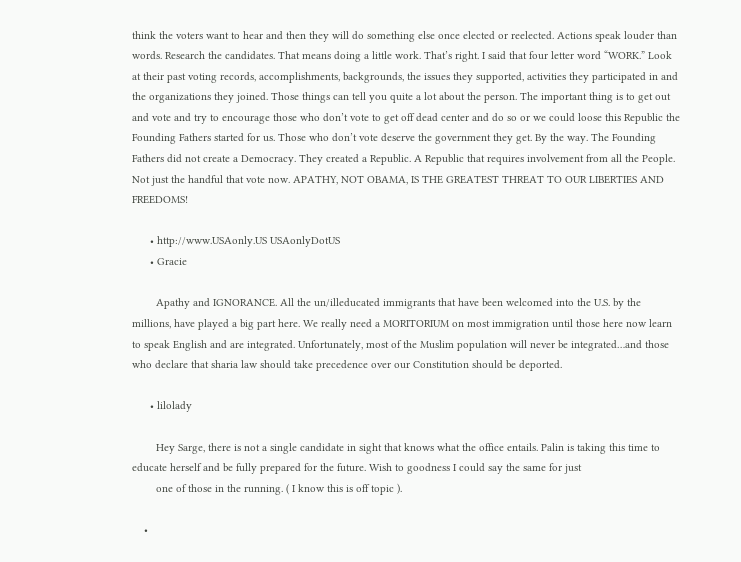think the voters want to hear and then they will do something else once elected or reelected. Actions speak louder than words. Research the candidates. That means doing a little work. That’s right. I said that four letter word “WORK.” Look at their past voting records, accomplishments, backgrounds, the issues they supported, activities they participated in and the organizations they joined. Those things can tell you quite a lot about the person. The important thing is to get out and vote and try to encourage those who don’t vote to get off dead center and do so or we could loose this Republic the Founding Fathers started for us. Those who don’t vote deserve the government they get. By the way. The Founding Fathers did not create a Democracy. They created a Republic. A Republic that requires involvement from all the People. Not just the handful that vote now. APATHY, NOT OBAMA, IS THE GREATEST THREAT TO OUR LIBERTIES AND FREEDOMS!

      • http://www.USAonly.US USAonlyDotUS
      • Gracie

        Apathy and IGNORANCE. All the un/illeducated immigrants that have been welcomed into the U.S. by the millions, have played a big part here. We really need a MORITORIUM on most immigration until those here now learn to speak English and are integrated. Unfortunately, most of the Muslim population will never be integrated…and those who declare that sharia law should take precedence over our Constitution should be deported.

      • lilolady

        Hey Sarge, there is not a single candidate in sight that knows what the office entails. Palin is taking this time to educate herself and be fully prepared for the future. Wish to goodness I could say the same for just
        one of those in the running. ( I know this is off topic ).

    •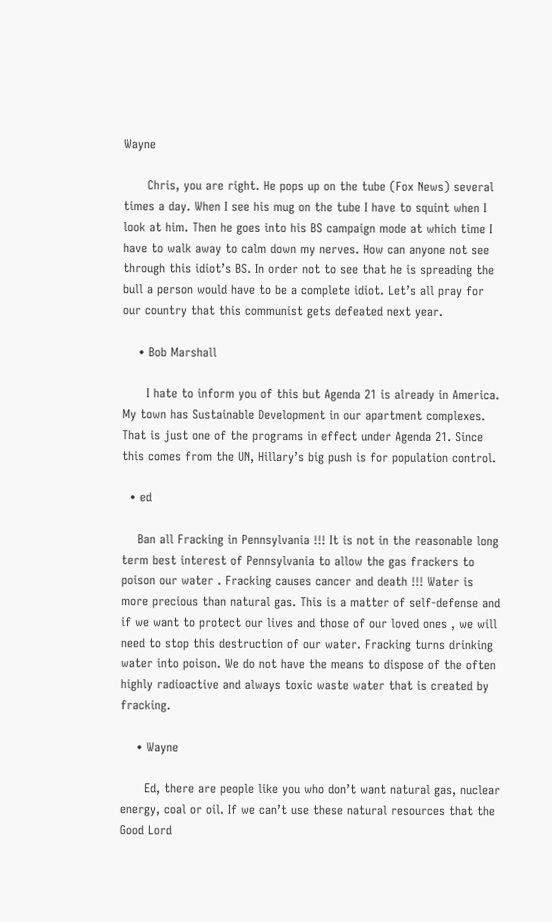Wayne

      Chris, you are right. He pops up on the tube (Fox News) several times a day. When I see his mug on the tube I have to squint when I look at him. Then he goes into his BS campaign mode at which time I have to walk away to calm down my nerves. How can anyone not see through this idiot’s BS. In order not to see that he is spreading the bull a person would have to be a complete idiot. Let’s all pray for our country that this communist gets defeated next year.

    • Bob Marshall

      I hate to inform you of this but Agenda 21 is already in America. My town has Sustainable Development in our apartment complexes. That is just one of the programs in effect under Agenda 21. Since this comes from the UN, Hillary’s big push is for population control.

  • ed

    Ban all Fracking in Pennsylvania !!! It is not in the reasonable long term best interest of Pennsylvania to allow the gas frackers to poison our water . Fracking causes cancer and death !!! Water is more precious than natural gas. This is a matter of self-defense and if we want to protect our lives and those of our loved ones , we will need to stop this destruction of our water. Fracking turns drinking water into poison. We do not have the means to dispose of the often highly radioactive and always toxic waste water that is created by fracking.

    • Wayne

      Ed, there are people like you who don’t want natural gas, nuclear energy, coal or oil. If we can’t use these natural resources that the Good Lord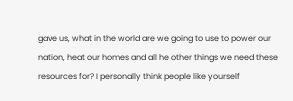gave us, what in the world are we going to use to power our nation, heat our homes and all he other things we need these resources for? I personally think people like yourself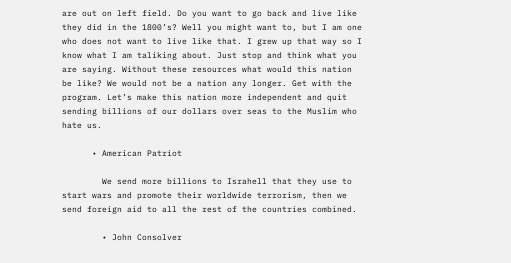are out on left field. Do you want to go back and live like they did in the 1800’s? Well you might want to, but I am one who does not want to live like that. I grew up that way so I know what I am taliking about. Just stop and think what you are saying. Without these resources what would this nation be like? We would not be a nation any longer. Get with the program. Let’s make this nation more independent and quit sending billions of our dollars over seas to the Muslim who hate us.

      • American Patriot

        We send more billions to Israhell that they use to start wars and promote their worldwide terrorism, then we send foreign aid to all the rest of the countries combined.

        • John Consolver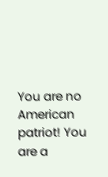You are no American patriot! You are a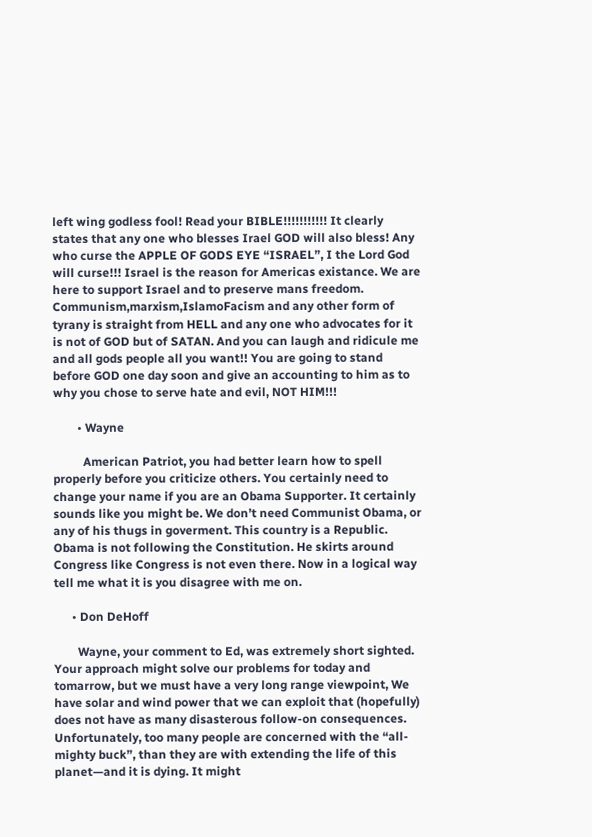left wing godless fool! Read your BIBLE!!!!!!!!!!! It clearly states that any one who blesses Irael GOD will also bless! Any who curse the APPLE OF GODS EYE “ISRAEL”, I the Lord God will curse!!! Israel is the reason for Americas existance. We are here to support Israel and to preserve mans freedom. Communism,marxism,IslamoFacism and any other form of tyrany is straight from HELL and any one who advocates for it is not of GOD but of SATAN. And you can laugh and ridicule me and all gods people all you want!! You are going to stand before GOD one day soon and give an accounting to him as to why you chose to serve hate and evil, NOT HIM!!!

        • Wayne

          American Patriot, you had better learn how to spell properly before you criticize others. You certainly need to change your name if you are an Obama Supporter. It certainly sounds like you might be. We don’t need Communist Obama, or any of his thugs in goverment. This country is a Republic. Obama is not following the Constitution. He skirts around Congress like Congress is not even there. Now in a logical way tell me what it is you disagree with me on.

      • Don DeHoff

        Wayne, your comment to Ed, was extremely short sighted. Your approach might solve our problems for today and tomarrow, but we must have a very long range viewpoint, We have solar and wind power that we can exploit that (hopefully) does not have as many disasterous follow-on consequences. Unfortunately, too many people are concerned with the “all-mighty buck”, than they are with extending the life of this planet—and it is dying. It might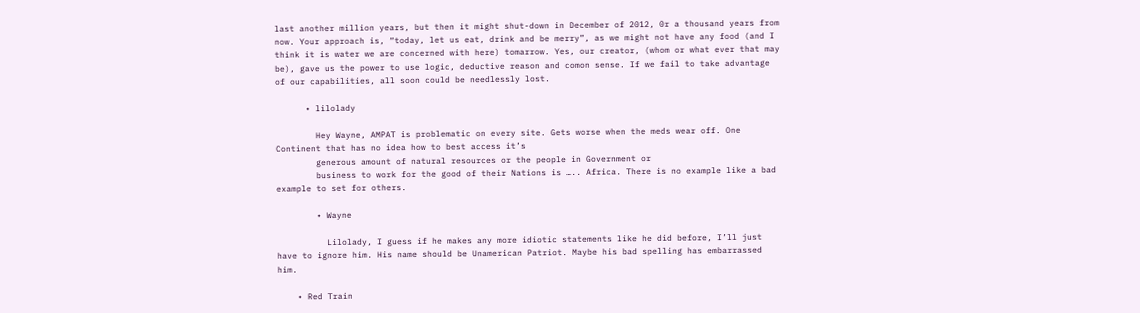last another million years, but then it might shut-down in December of 2012, 0r a thousand years from now. Your approach is, “today, let us eat, drink and be merry”, as we might not have any food (and I think it is water we are concerned with here) tomarrow. Yes, our creator, (whom or what ever that may be), gave us the power to use logic, deductive reason and comon sense. If we fail to take advantage of our capabilities, all soon could be needlessly lost.

      • lilolady

        Hey Wayne, AMPAT is problematic on every site. Gets worse when the meds wear off. One Continent that has no idea how to best access it’s
        generous amount of natural resources or the people in Government or
        business to work for the good of their Nations is ….. Africa. There is no example like a bad example to set for others.

        • Wayne

          Lilolady, I guess if he makes any more idiotic statements like he did before, I’ll just have to ignore him. His name should be Unamerican Patriot. Maybe his bad spelling has embarrassed him.

    • Red Train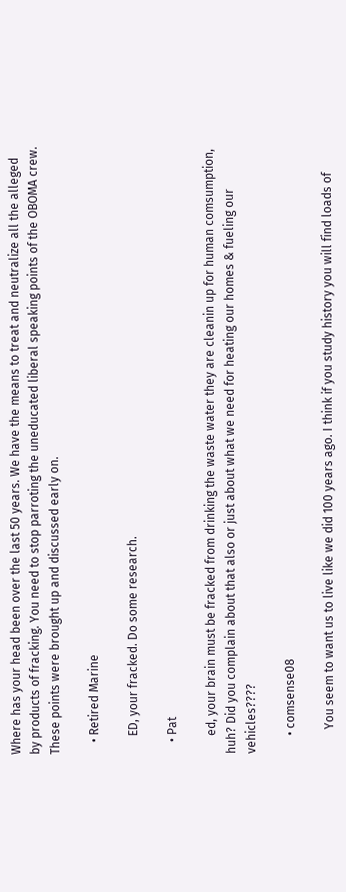Where has your head been over the last 50 years. We have the means to treat and neutralize all the alleged by products of fracking. You need to stop parroting the uneducated liberal speaking points of the OBOMA crew. These points were brought up and discussed early on.

    • Retired Marine

      ED, your fracked. Do some research.

    • Pat

      ed, your brain must be fracked from drinking the waste water they are cleanin up for human comsumption, huh? Did you complain about that also or just about what we need for heating our homes & fueling our vehicles????

      • comsense08

        You seem to want us to live like we did 100 years ago. I think if you study history you will find loads of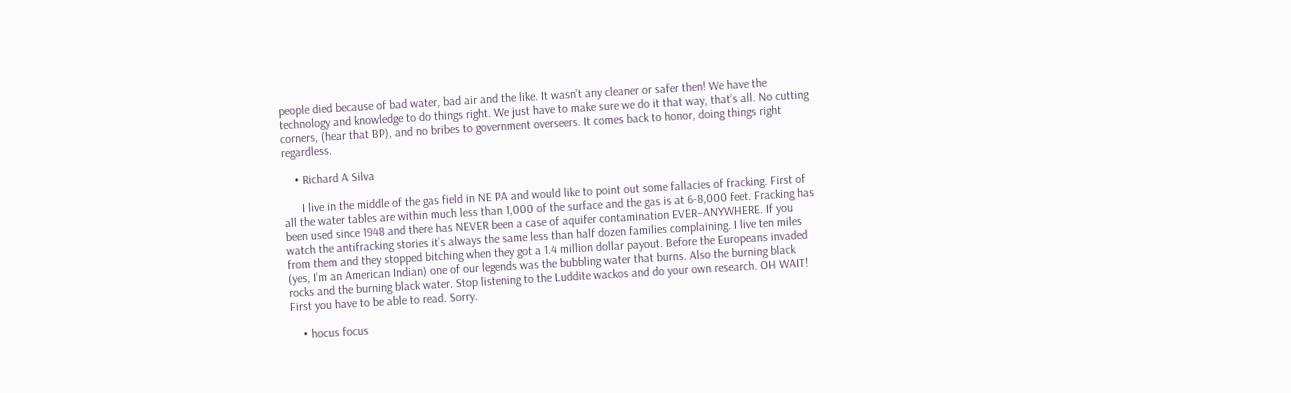people died because of bad water, bad air and the like. It wasn’t any cleaner or safer then! We have the technology and knowledge to do things right. We just have to make sure we do it that way, that’s all. No cutting corners, (hear that BP), and no bribes to government overseers. It comes back to honor, doing things right regardless.

    • Richard A Silva

      I live in the middle of the gas field in NE PA and would like to point out some fallacies of fracking. First of all the water tables are within much less than 1,000 of the surface and the gas is at 6-8,000 feet. Fracking has been used since 1948 and there has NEVER been a case of aquifer contamination EVER–ANYWHERE. If you watch the antifracking stories it’s always the same less than half dozen families complaining. I live ten miles from them and they stopped bitching when they got a 1.4 million dollar payout. Before the Europeans invaded (yes, I’m an American Indian) one of our legends was the bubbling water that burns. Also the burning black rocks and the burning black water. Stop listening to the Luddite wackos and do your own research. OH WAIT! First you have to be able to read. Sorry.

    • hocus focus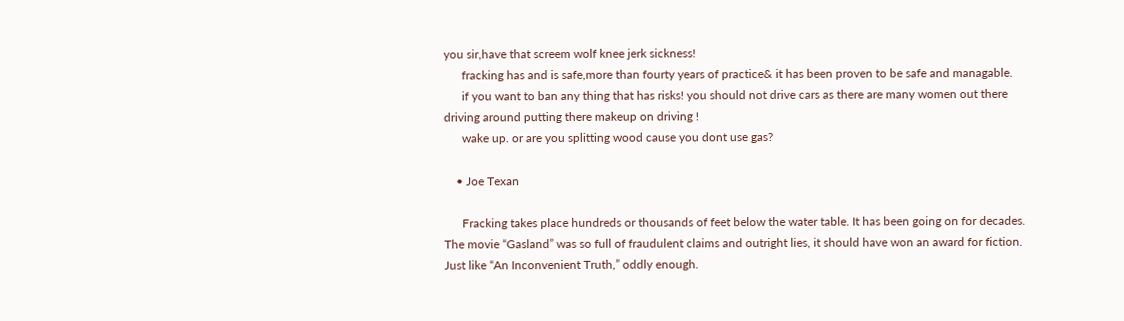you sir,have that screem wolf knee jerk sickness!
      fracking has and is safe,more than fourty years of practice& it has been proven to be safe and managable.
      if you want to ban any thing that has risks! you should not drive cars as there are many women out there driving around putting there makeup on driving !
      wake up. or are you splitting wood cause you dont use gas?

    • Joe Texan

      Fracking takes place hundreds or thousands of feet below the water table. It has been going on for decades. The movie “Gasland” was so full of fraudulent claims and outright lies, it should have won an award for fiction. Just like “An Inconvenient Truth,” oddly enough.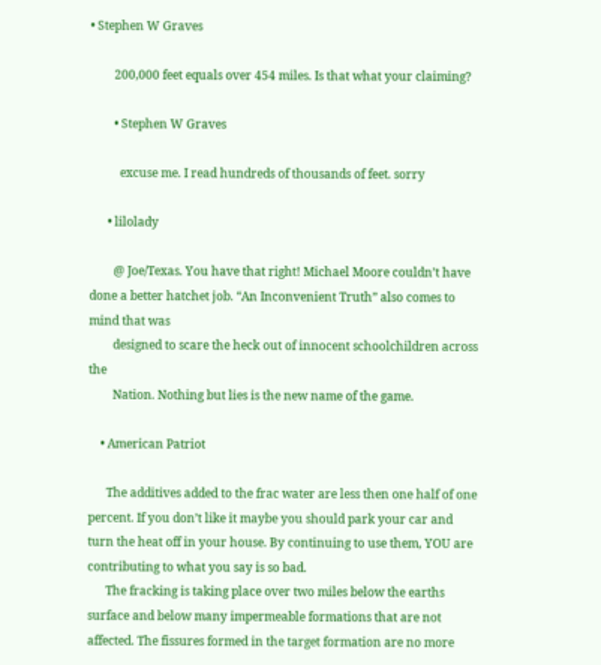• Stephen W Graves

        200,000 feet equals over 454 miles. Is that what your claiming?

        • Stephen W Graves

          excuse me. I read hundreds of thousands of feet. sorry

      • lilolady

        @ Joe/Texas. You have that right! Michael Moore couldn’t have done a better hatchet job. “An Inconvenient Truth” also comes to mind that was
        designed to scare the heck out of innocent schoolchildren across the
        Nation. Nothing but lies is the new name of the game.

    • American Patriot

      The additives added to the frac water are less then one half of one percent. If you don’t like it maybe you should park your car and turn the heat off in your house. By continuing to use them, YOU are contributing to what you say is so bad.
      The fracking is taking place over two miles below the earths surface and below many impermeable formations that are not affected. The fissures formed in the target formation are no more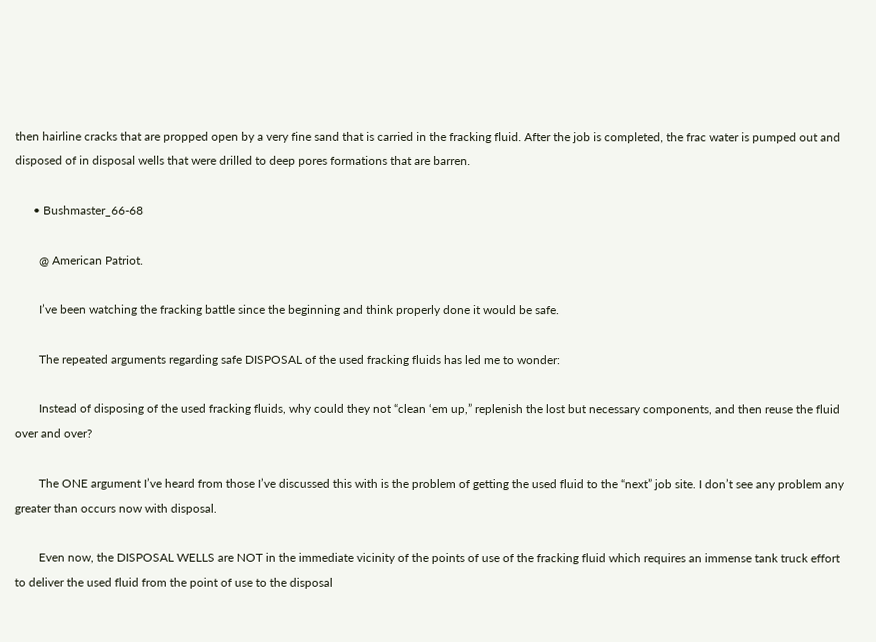then hairline cracks that are propped open by a very fine sand that is carried in the fracking fluid. After the job is completed, the frac water is pumped out and disposed of in disposal wells that were drilled to deep pores formations that are barren.

      • Bushmaster_66-68

        @ American Patriot.

        I’ve been watching the fracking battle since the beginning and think properly done it would be safe.

        The repeated arguments regarding safe DISPOSAL of the used fracking fluids has led me to wonder:

        Instead of disposing of the used fracking fluids, why could they not “clean ‘em up,” replenish the lost but necessary components, and then reuse the fluid over and over?

        The ONE argument I’ve heard from those I’ve discussed this with is the problem of getting the used fluid to the “next” job site. I don’t see any problem any greater than occurs now with disposal.

        Even now, the DISPOSAL WELLS are NOT in the immediate vicinity of the points of use of the fracking fluid which requires an immense tank truck effort to deliver the used fluid from the point of use to the disposal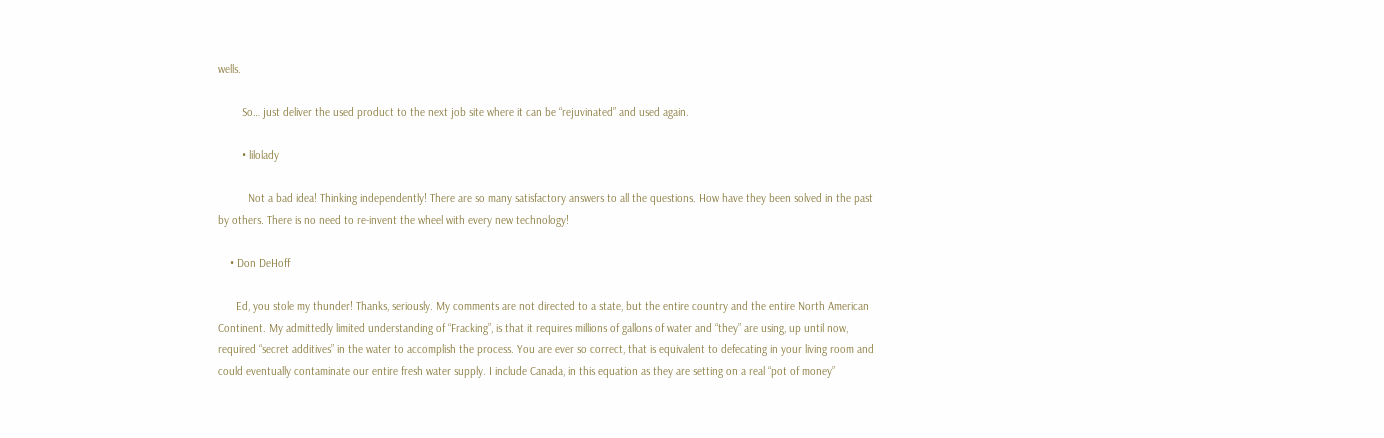wells.

        So… just deliver the used product to the next job site where it can be “rejuvinated” and used again.

        • lilolady

          Not a bad idea! Thinking independently! There are so many satisfactory answers to all the questions. How have they been solved in the past by others. There is no need to re-invent the wheel with every new technology!

    • Don DeHoff

      Ed, you stole my thunder! Thanks, seriously. My comments are not directed to a state, but the entire country and the entire North American Continent. My admittedly limited understanding of “Fracking”, is that it requires millions of gallons of water and “they” are using, up until now, required “secret additives” in the water to accomplish the process. You are ever so correct, that is equivalent to defecating in your living room and could eventually contaminate our entire fresh water supply. I include Canada, in this equation as they are setting on a real “pot of money”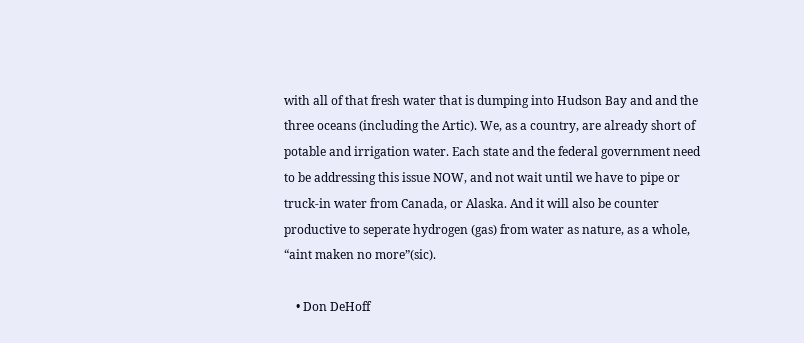with all of that fresh water that is dumping into Hudson Bay and and the three oceans (including the Artic). We, as a country, are already short of potable and irrigation water. Each state and the federal government need to be addressing this issue NOW, and not wait until we have to pipe or truck-in water from Canada, or Alaska. And it will also be counter productive to seperate hydrogen (gas) from water as nature, as a whole, “aint maken no more”(sic).

    • Don DeHoff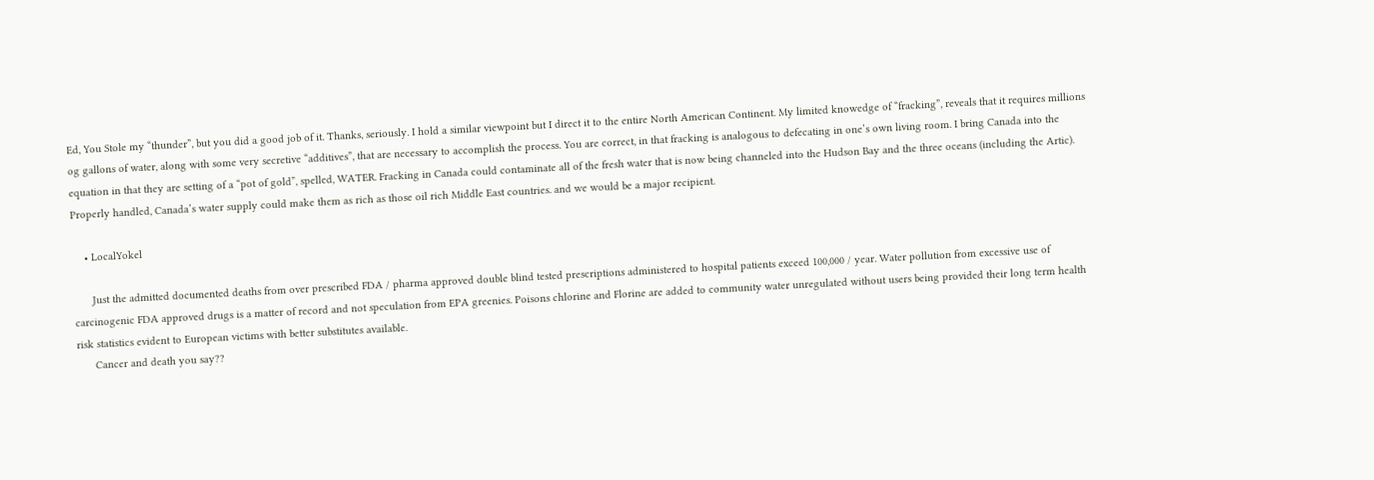Ed, You Stole my “thunder”, but you did a good job of it. Thanks, seriously. I hold a similar viewpoint but I direct it to the entire North American Continent. My limited knowedge of “fracking”, reveals that it requires millions og gallons of water, along with some very secretive “additives”, that are necessary to accomplish the process. You are correct, in that fracking is analogous to defecating in one’s own living room. I bring Canada into the equation in that they are setting of a “pot of gold”, spelled, WATER. Fracking in Canada could contaminate all of the fresh water that is now being channeled into the Hudson Bay and the three oceans (including the Artic). Properly handled, Canada’s water supply could make them as rich as those oil rich Middle East countries. and we would be a major recipient.

    • LocalYokel

      Just the admitted documented deaths from over prescribed FDA / pharma approved double blind tested prescriptions administered to hospital patients exceed 100,000 / year. Water pollution from excessive use of carcinogenic FDA approved drugs is a matter of record and not speculation from EPA greenies. Poisons chlorine and Florine are added to community water unregulated without users being provided their long term health risk statistics evident to European victims with better substitutes available.
      Cancer and death you say??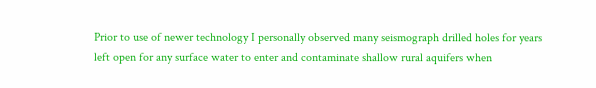Prior to use of newer technology I personally observed many seismograph drilled holes for years left open for any surface water to enter and contaminate shallow rural aquifers when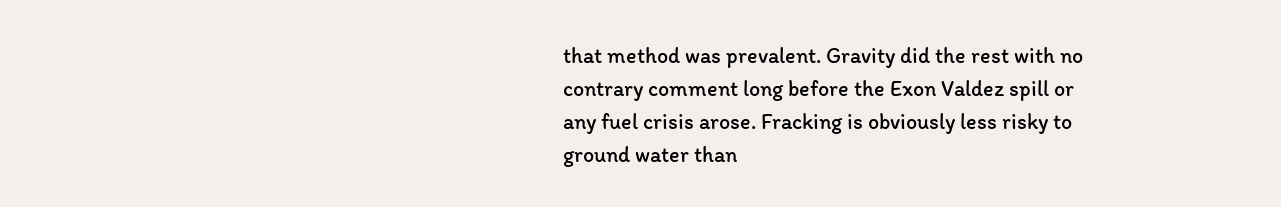that method was prevalent. Gravity did the rest with no contrary comment long before the Exon Valdez spill or any fuel crisis arose. Fracking is obviously less risky to ground water than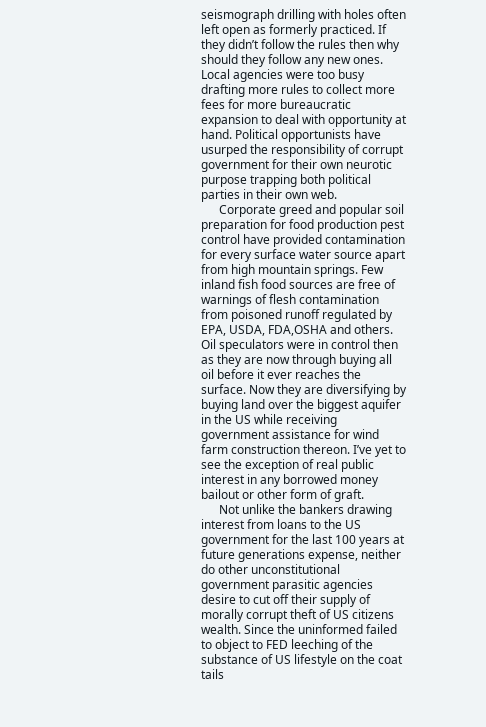seismograph drilling with holes often left open as formerly practiced. If they didn’t follow the rules then why should they follow any new ones. Local agencies were too busy drafting more rules to collect more fees for more bureaucratic expansion to deal with opportunity at hand. Political opportunists have usurped the responsibility of corrupt government for their own neurotic purpose trapping both political parties in their own web.
      Corporate greed and popular soil preparation for food production pest control have provided contamination for every surface water source apart from high mountain springs. Few inland fish food sources are free of warnings of flesh contamination from poisoned runoff regulated by EPA, USDA, FDA,OSHA and others. Oil speculators were in control then as they are now through buying all oil before it ever reaches the surface. Now they are diversifying by buying land over the biggest aquifer in the US while receiving government assistance for wind farm construction thereon. I’ve yet to see the exception of real public interest in any borrowed money bailout or other form of graft.
      Not unlike the bankers drawing interest from loans to the US government for the last 100 years at future generations expense, neither do other unconstitutional government parasitic agencies desire to cut off their supply of morally corrupt theft of US citizens wealth. Since the uninformed failed to object to FED leeching of the substance of US lifestyle on the coat tails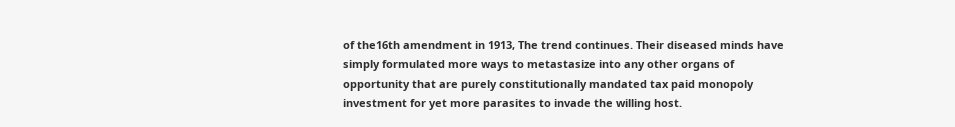of the16th amendment in 1913, The trend continues. Their diseased minds have simply formulated more ways to metastasize into any other organs of opportunity that are purely constitutionally mandated tax paid monopoly investment for yet more parasites to invade the willing host.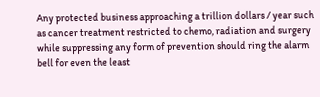Any protected business approaching a trillion dollars / year such as cancer treatment restricted to chemo, radiation and surgery while suppressing any form of prevention should ring the alarm bell for even the least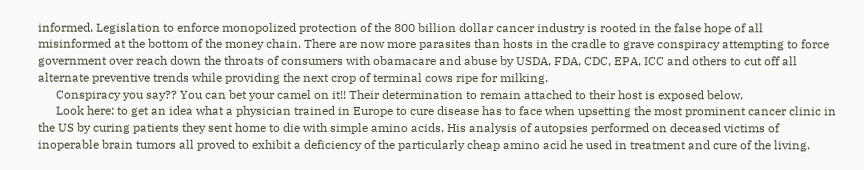informed. Legislation to enforce monopolized protection of the 800 billion dollar cancer industry is rooted in the false hope of all misinformed at the bottom of the money chain. There are now more parasites than hosts in the cradle to grave conspiracy attempting to force government over reach down the throats of consumers with obamacare and abuse by USDA, FDA, CDC, EPA, ICC and others to cut off all alternate preventive trends while providing the next crop of terminal cows ripe for milking.
      Conspiracy you say?? You can bet your camel on it!! Their determination to remain attached to their host is exposed below.
      Look here: to get an idea what a physician trained in Europe to cure disease has to face when upsetting the most prominent cancer clinic in the US by curing patients they sent home to die with simple amino acids. His analysis of autopsies performed on deceased victims of inoperable brain tumors all proved to exhibit a deficiency of the particularly cheap amino acid he used in treatment and cure of the living.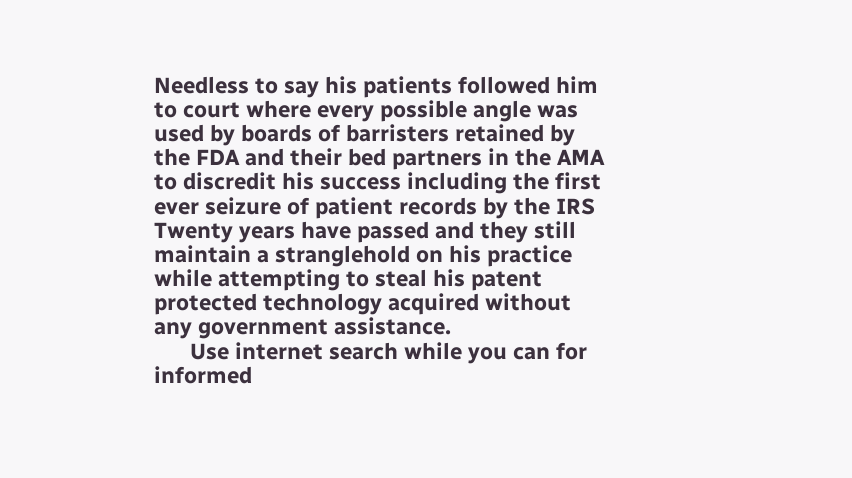Needless to say his patients followed him to court where every possible angle was used by boards of barristers retained by the FDA and their bed partners in the AMA to discredit his success including the first ever seizure of patient records by the IRS Twenty years have passed and they still maintain a stranglehold on his practice while attempting to steal his patent protected technology acquired without any government assistance.
      Use internet search while you can for informed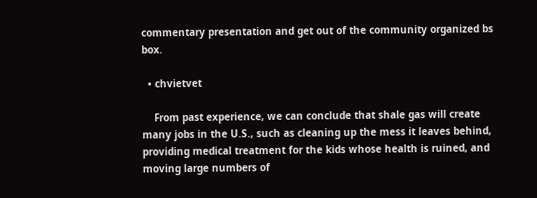commentary presentation and get out of the community organized bs box.

  • chvietvet

    From past experience, we can conclude that shale gas will create many jobs in the U.S., such as cleaning up the mess it leaves behind, providing medical treatment for the kids whose health is ruined, and moving large numbers of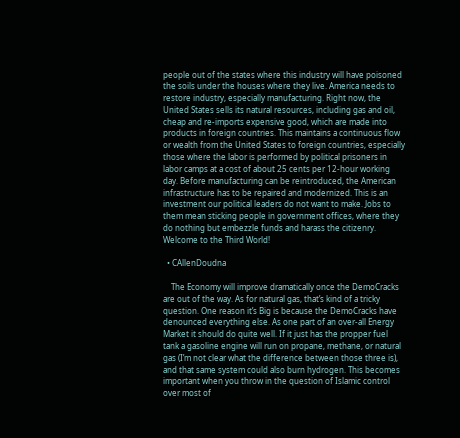people out of the states where this industry will have poisoned the soils under the houses where they live. America needs to restore industry, especially manufacturing. Right now, the United States sells its natural resources, including gas and oil, cheap and re-imports expensive good, which are made into products in foreign countries. This maintains a continuous flow or wealth from the United States to foreign countries, especially those where the labor is performed by political prisoners in labor camps at a cost of about 25 cents per 12-hour working day. Before manufacturing can be reintroduced, the American infrastructure has to be repaired and modernized. This is an investment our political leaders do not want to make. Jobs to them mean sticking people in government offices, where they do nothing but embezzle funds and harass the citizenry. Welcome to the Third World!

  • CAllenDoudna

    The Economy will improve dramatically once the DemoCracks are out of the way. As for natural gas, that’s kind of a tricky question. One reason it’s Big is because the DemoCracks have denounced everything else. As one part of an over-all Energy Market it should do quite well. If it just has the propper fuel tank a gasoline engine will run on propane, methane, or natural gas (I’m not clear what the difference between those three is), and that same system could also burn hydrogen. This becomes important when you throw in the question of Islamic control over most of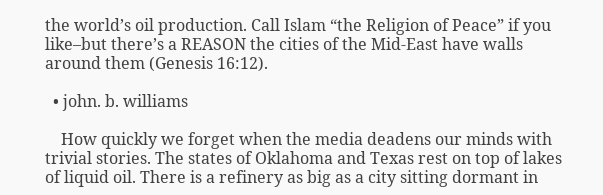the world’s oil production. Call Islam “the Religion of Peace” if you like–but there’s a REASON the cities of the Mid-East have walls around them (Genesis 16:12).

  • john. b. williams

    How quickly we forget when the media deadens our minds with trivial stories. The states of Oklahoma and Texas rest on top of lakes of liquid oil. There is a refinery as big as a city sitting dormant in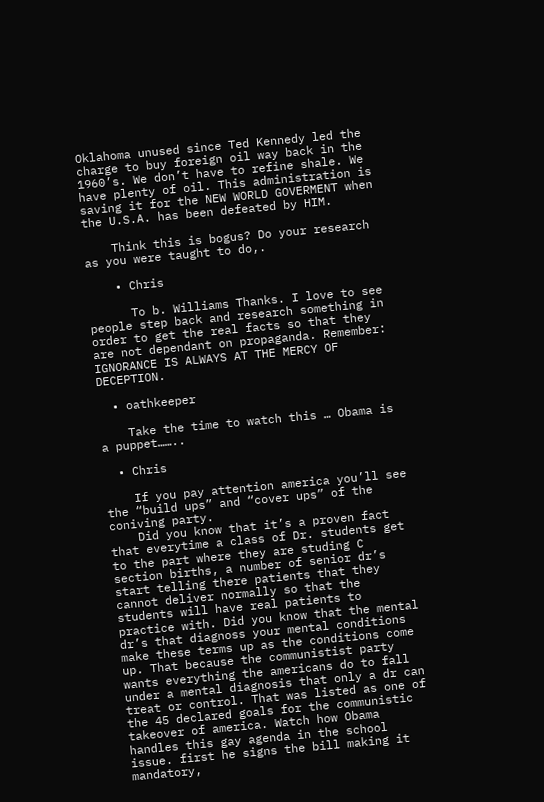Oklahoma unused since Ted Kennedy led the charge to buy foreign oil way back in the 1960’s. We don’t have to refine shale. We have plenty of oil. This administration is saving it for the NEW WORLD GOVERMENT when the U.S.A. has been defeated by HIM.

    Think this is bogus? Do your research as you were taught to do,.

    • Chris

      To b. Williams Thanks. I love to see people step back and research something in order to get the real facts so that they are not dependant on propaganda. Remember: IGNORANCE IS ALWAYS AT THE MERCY OF DECEPTION.

  • oathkeeper

    Take the time to watch this … Obama is a puppet……..

  • Chris

    If you pay attention america you’ll see the “build ups” and “cover ups” of the coniving party.
    Did you know that it’s a proven fact that everytime a class of Dr. students get to the part where they are studing C section births, a number of senior dr’s start telling there patients that they cannot deliver normally so that the students will have real patients to practice with. Did you know that the mental dr’s that diagnoss your mental conditions make these terms up as the conditions come up. That because the communistist party wants everything the americans do to fall under a mental diagnosis that only a dr can treat or control. That was listed as one of the 45 declared goals for the communistic takeover of america. Watch how Obama handles this gay agenda in the school issue. first he signs the bill making it mandatory,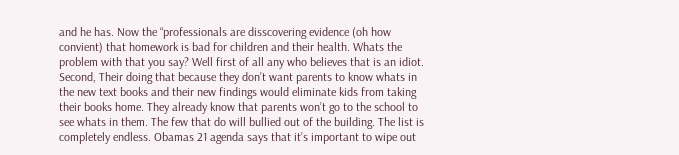and he has. Now the “professionals are disscovering evidence (oh how convient) that homework is bad for children and their health. Whats the problem with that you say? Well first of all any who believes that is an idiot. Second, Their doing that because they don’t want parents to know whats in the new text books and their new findings would eliminate kids from taking their books home. They already know that parents won’t go to the school to see whats in them. The few that do will bullied out of the building. The list is completely endless. Obamas 21 agenda says that it’s important to wipe out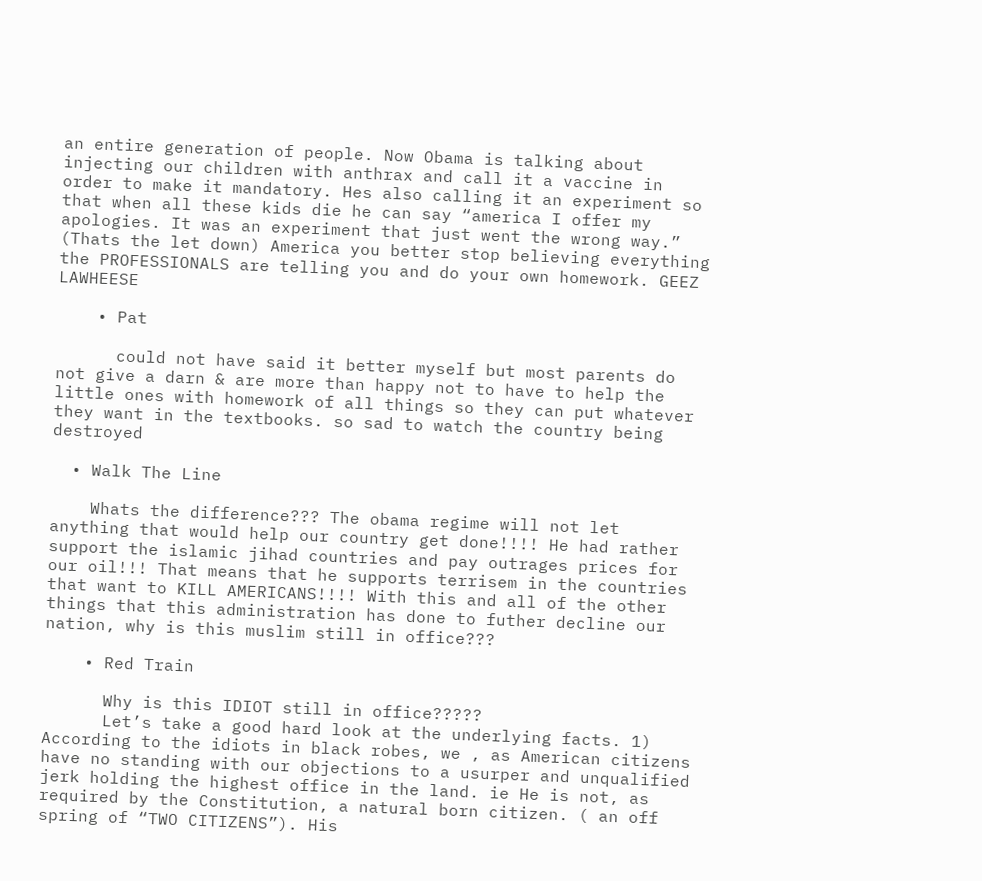an entire generation of people. Now Obama is talking about injecting our children with anthrax and call it a vaccine in order to make it mandatory. Hes also calling it an experiment so that when all these kids die he can say “america I offer my apologies. It was an experiment that just went the wrong way.” (Thats the let down) America you better stop believing everything the PROFESSIONALS are telling you and do your own homework. GEEZ LAWHEESE

    • Pat

      could not have said it better myself but most parents do not give a darn & are more than happy not to have to help the little ones with homework of all things so they can put whatever they want in the textbooks. so sad to watch the country being destroyed

  • Walk The Line

    Whats the difference??? The obama regime will not let anything that would help our country get done!!!! He had rather support the islamic jihad countries and pay outrages prices for our oil!!! That means that he supports terrisem in the countries that want to KILL AMERICANS!!!! With this and all of the other things that this administration has done to futher decline our nation, why is this muslim still in office???

    • Red Train

      Why is this IDIOT still in office?????
      Let’s take a good hard look at the underlying facts. 1) According to the idiots in black robes, we , as American citizens have no standing with our objections to a usurper and unqualified jerk holding the highest office in the land. ie He is not, as required by the Constitution, a natural born citizen. ( an off spring of “TWO CITIZENS”). His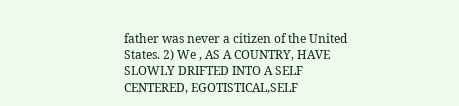father was never a citizen of the United States. 2) We , AS A COUNTRY, HAVE SLOWLY DRIFTED INTO A SELF CENTERED, EGOTISTICAL,SELF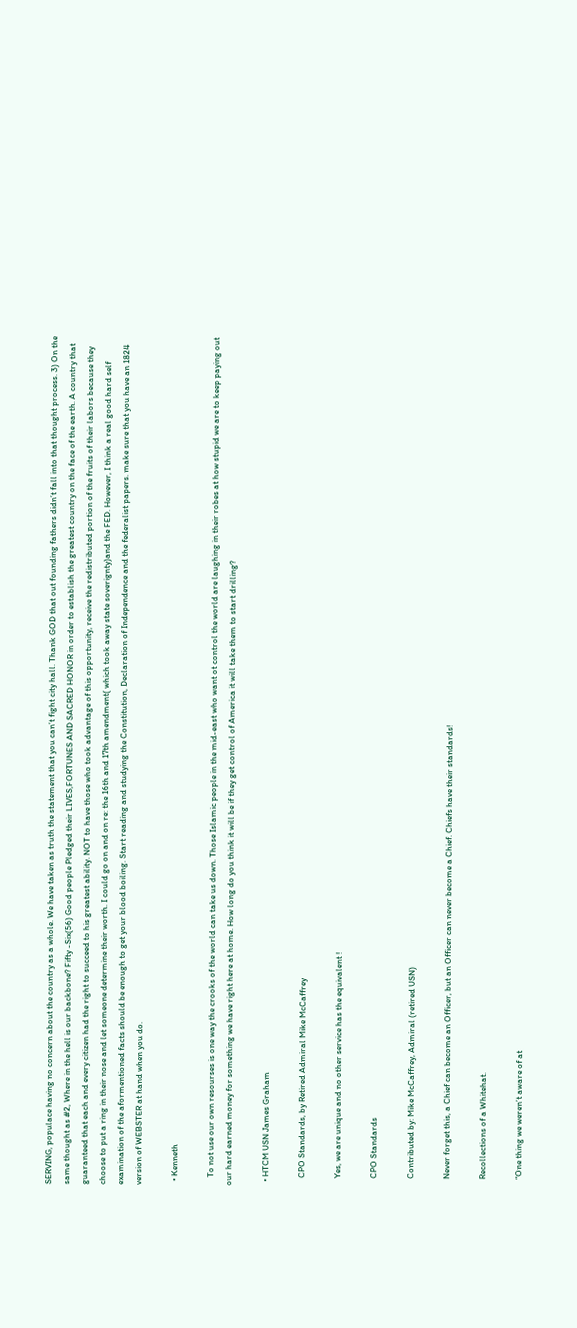SERVING, populace having no concern about the country as a whole. We have taken as truth the statement that you can’t fight city hall. Thank GOD that out founding fathers didn’t fall into that thought process. 3) On the same thought as #2, Where in the hell is our backbone? Fifty -Six(56) Good people Pledged their LIVES,FORTUNES AND SACRED HONOR in order to establish the greatest country on the face of the earth. A country that guaranteed that each and every citizen had the right to succeed to his greatest ability. NOT to have those who took advantage of this opportunity, receive the redistributed portion of the fruits of their labors because they choose to put a ring in their nose and let someone determine their worth. I could go on and on re: the 16th and 17th amendment( which took away state soverignty)and the FED. However, I think a real good hard self examination of the aformentioned facts should be enough to get your blood boiling. Start reading and studying the Constitution, Declaration of Independence and the federalist papers. make sure that you have an 1824 version of WEBSTER at hand when you do.

  • Kenneth

    To not use our own resourses is one way the crooks of the world can take us down. Those Islamic people in the mid-east who want ot control the world are laughing in their robes at how stupid we are to keep paying out our hard earned money for something we have right here at home. How long do you think it will be if they get control of America it will take them to start drilling?

  • HTCM USN James Graham

    CPO Standards, by Retired Admiral Mike McCaffrey

    Yes, we are unique and no other service has the equivalent !

    CPO Standards

    Contributed by: Mike McCaffrey, Admiral (retired USN)

    Never forget this, a Chief can become an Officer, but an Officer can never become a Chief. Chiefs have their standards!

    Recollections of a Whitehat.

    “One thing we weren’t aware of at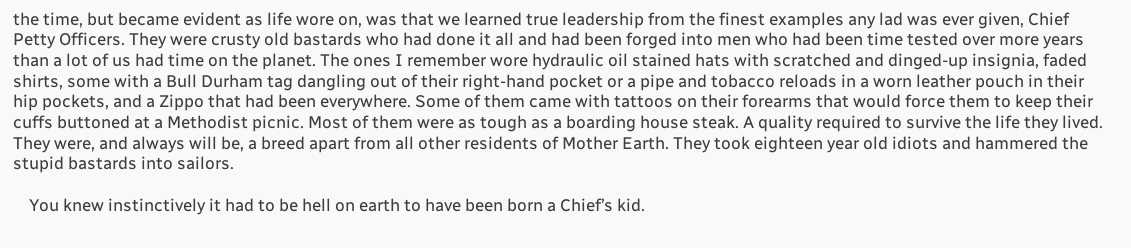the time, but became evident as life wore on, was that we learned true leadership from the finest examples any lad was ever given, Chief Petty Officers. They were crusty old bastards who had done it all and had been forged into men who had been time tested over more years than a lot of us had time on the planet. The ones I remember wore hydraulic oil stained hats with scratched and dinged-up insignia, faded shirts, some with a Bull Durham tag dangling out of their right-hand pocket or a pipe and tobacco reloads in a worn leather pouch in their hip pockets, and a Zippo that had been everywhere. Some of them came with tattoos on their forearms that would force them to keep their cuffs buttoned at a Methodist picnic. Most of them were as tough as a boarding house steak. A quality required to survive the life they lived. They were, and always will be, a breed apart from all other residents of Mother Earth. They took eighteen year old idiots and hammered the stupid bastards into sailors.

    You knew instinctively it had to be hell on earth to have been born a Chief’s kid.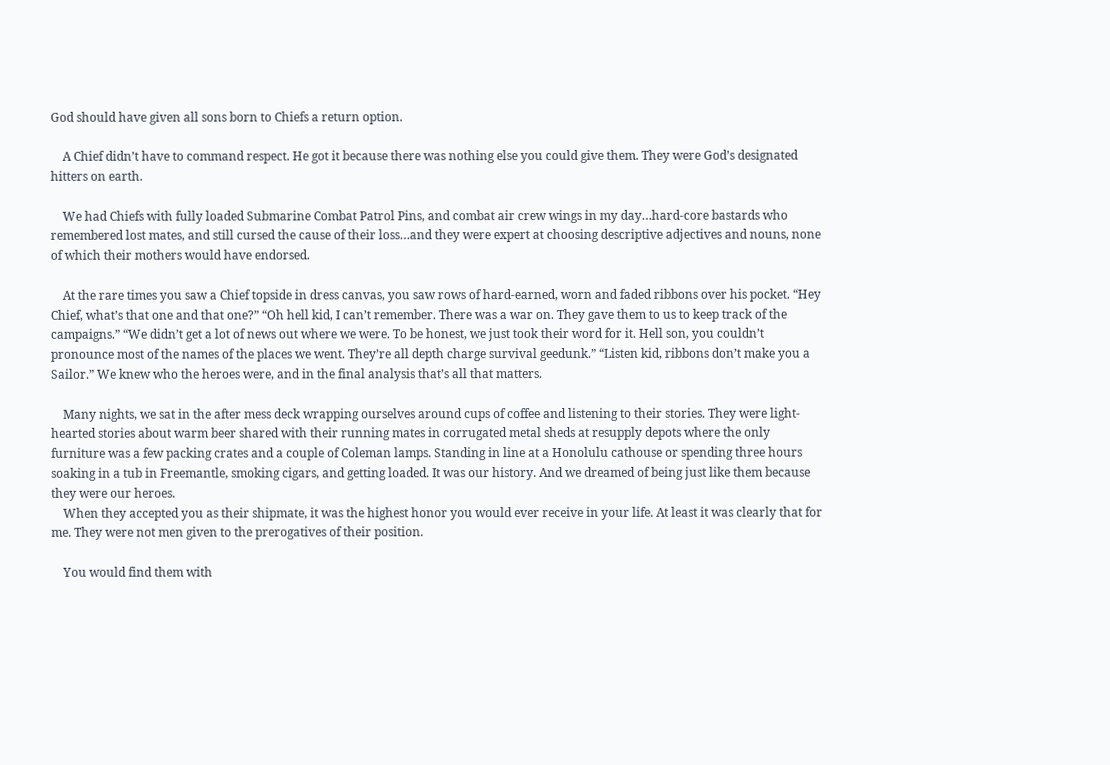God should have given all sons born to Chiefs a return option.

    A Chief didn’t have to command respect. He got it because there was nothing else you could give them. They were God’s designated hitters on earth.

    We had Chiefs with fully loaded Submarine Combat Patrol Pins, and combat air crew wings in my day…hard-core bastards who remembered lost mates, and still cursed the cause of their loss…and they were expert at choosing descriptive adjectives and nouns, none of which their mothers would have endorsed.

    At the rare times you saw a Chief topside in dress canvas, you saw rows of hard-earned, worn and faded ribbons over his pocket. “Hey Chief, what’s that one and that one?” “Oh hell kid, I can’t remember. There was a war on. They gave them to us to keep track of the campaigns.” “We didn’t get a lot of news out where we were. To be honest, we just took their word for it. Hell son, you couldn’t pronounce most of the names of the places we went. They’re all depth charge survival geedunk.” “Listen kid, ribbons don’t make you a Sailor.” We knew who the heroes were, and in the final analysis that’s all that matters.

    Many nights, we sat in the after mess deck wrapping ourselves around cups of coffee and listening to their stories. They were light-hearted stories about warm beer shared with their running mates in corrugated metal sheds at resupply depots where the only furniture was a few packing crates and a couple of Coleman lamps. Standing in line at a Honolulu cathouse or spending three hours soaking in a tub in Freemantle, smoking cigars, and getting loaded. It was our history. And we dreamed of being just like them because they were our heroes.
    When they accepted you as their shipmate, it was the highest honor you would ever receive in your life. At least it was clearly that for me. They were not men given to the prerogatives of their position.

    You would find them with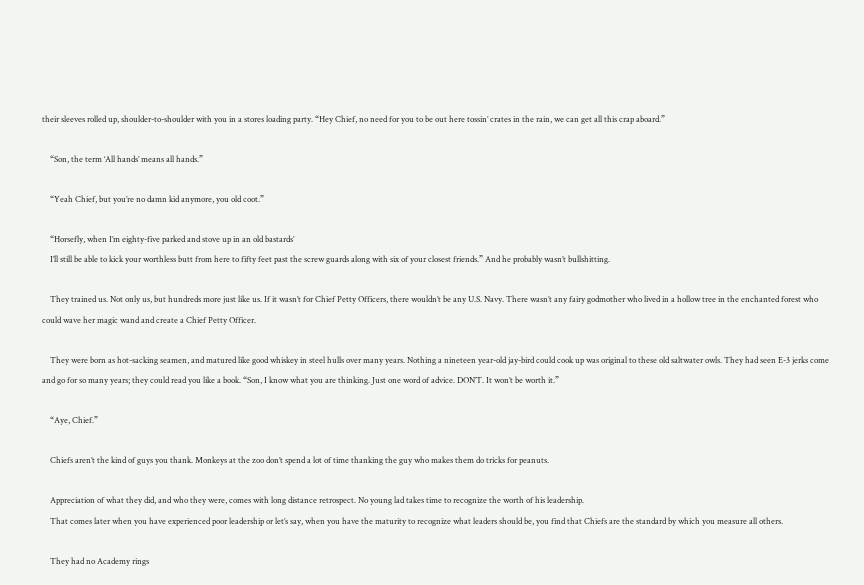their sleeves rolled up, shoulder-to-shoulder with you in a stores loading party. “Hey Chief, no need for you to be out here tossin’ crates in the rain, we can get all this crap aboard.”

    “Son, the term ‘All hands’ means all hands.”

    “Yeah Chief, but you’re no damn kid anymore, you old coot.”

    “Horsefly, when I’m eighty-five parked and stove up in an old bastards’
    I’ll still be able to kick your worthless butt from here to fifty feet past the screw guards along with six of your closest friends.” And he probably wasn’t bullshitting.

    They trained us. Not only us, but hundreds more just like us. If it wasn’t for Chief Petty Officers, there wouldn’t be any U.S. Navy. There wasn’t any fairy godmother who lived in a hollow tree in the enchanted forest who could wave her magic wand and create a Chief Petty Officer.

    They were born as hot-sacking seamen, and matured like good whiskey in steel hulls over many years. Nothing a nineteen year-old jay-bird could cook up was original to these old saltwater owls. They had seen E-3 jerks come and go for so many years; they could read you like a book. “Son, I know what you are thinking. Just one word of advice. DON’T. It won’t be worth it.”

    “Aye, Chief.”

    Chiefs aren’t the kind of guys you thank. Monkeys at the zoo don’t spend a lot of time thanking the guy who makes them do tricks for peanuts.

    Appreciation of what they did, and who they were, comes with long distance retrospect. No young lad takes time to recognize the worth of his leadership.
    That comes later when you have experienced poor leadership or let’s say, when you have the maturity to recognize what leaders should be, you find that Chiefs are the standard by which you measure all others.

    They had no Academy rings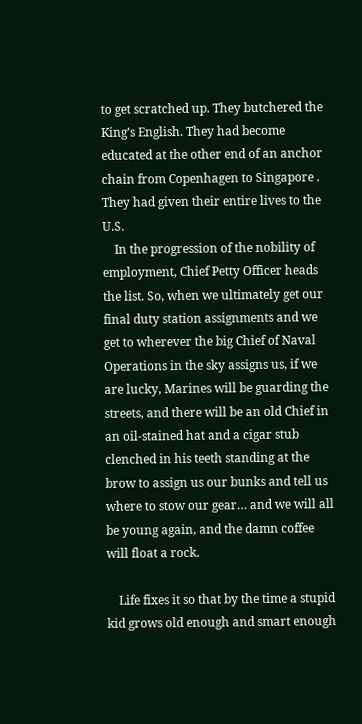to get scratched up. They butchered the King’s English. They had become educated at the other end of an anchor chain from Copenhagen to Singapore . They had given their entire lives to the U.S.
    In the progression of the nobility of employment, Chief Petty Officer heads the list. So, when we ultimately get our final duty station assignments and we get to wherever the big Chief of Naval Operations in the sky assigns us, if we are lucky, Marines will be guarding the streets, and there will be an old Chief in an oil-stained hat and a cigar stub clenched in his teeth standing at the brow to assign us our bunks and tell us where to stow our gear… and we will all be young again, and the damn coffee will float a rock.

    Life fixes it so that by the time a stupid kid grows old enough and smart enough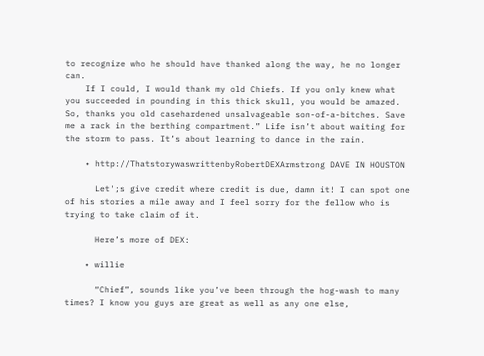to recognize who he should have thanked along the way, he no longer can.
    If I could, I would thank my old Chiefs. If you only knew what you succeeded in pounding in this thick skull, you would be amazed. So, thanks you old casehardened unsalvageable son-of-a-bitches. Save me a rack in the berthing compartment.” Life isn’t about waiting for the storm to pass. It’s about learning to dance in the rain.

    • http://ThatstorywaswrittenbyRobertDEXArmstrong DAVE IN HOUSTON

      Let';s give credit where credit is due, damn it! I can spot one of his stories a mile away and I feel sorry for the fellow who is trying to take claim of it.

      Here’s more of DEX:

    • willie

      “Chief”, sounds like you’ve been through the hog-wash to many times? I know you guys are great as well as any one else,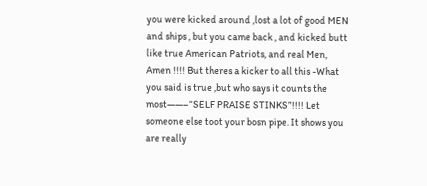you were kicked around ,lost a lot of good MEN and ships , but you came back , and kicked butt like true American Patriots, and real Men, Amen !!!! But theres a kicker to all this -What you said is true ,but who says it counts the most——–“SELF PRAISE STINKS”!!!! Let someone else toot your bosn pipe. It shows you are really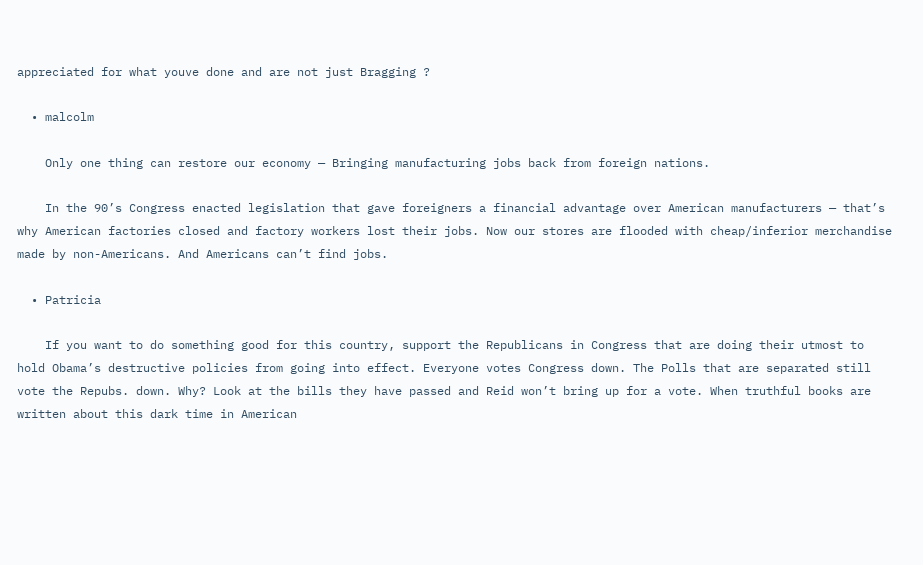appreciated for what youve done and are not just Bragging ?

  • malcolm

    Only one thing can restore our economy — Bringing manufacturing jobs back from foreign nations.

    In the 90’s Congress enacted legislation that gave foreigners a financial advantage over American manufacturers — that’s why American factories closed and factory workers lost their jobs. Now our stores are flooded with cheap/inferior merchandise made by non-Americans. And Americans can’t find jobs.

  • Patricia

    If you want to do something good for this country, support the Republicans in Congress that are doing their utmost to hold Obama’s destructive policies from going into effect. Everyone votes Congress down. The Polls that are separated still vote the Repubs. down. Why? Look at the bills they have passed and Reid won’t bring up for a vote. When truthful books are written about this dark time in American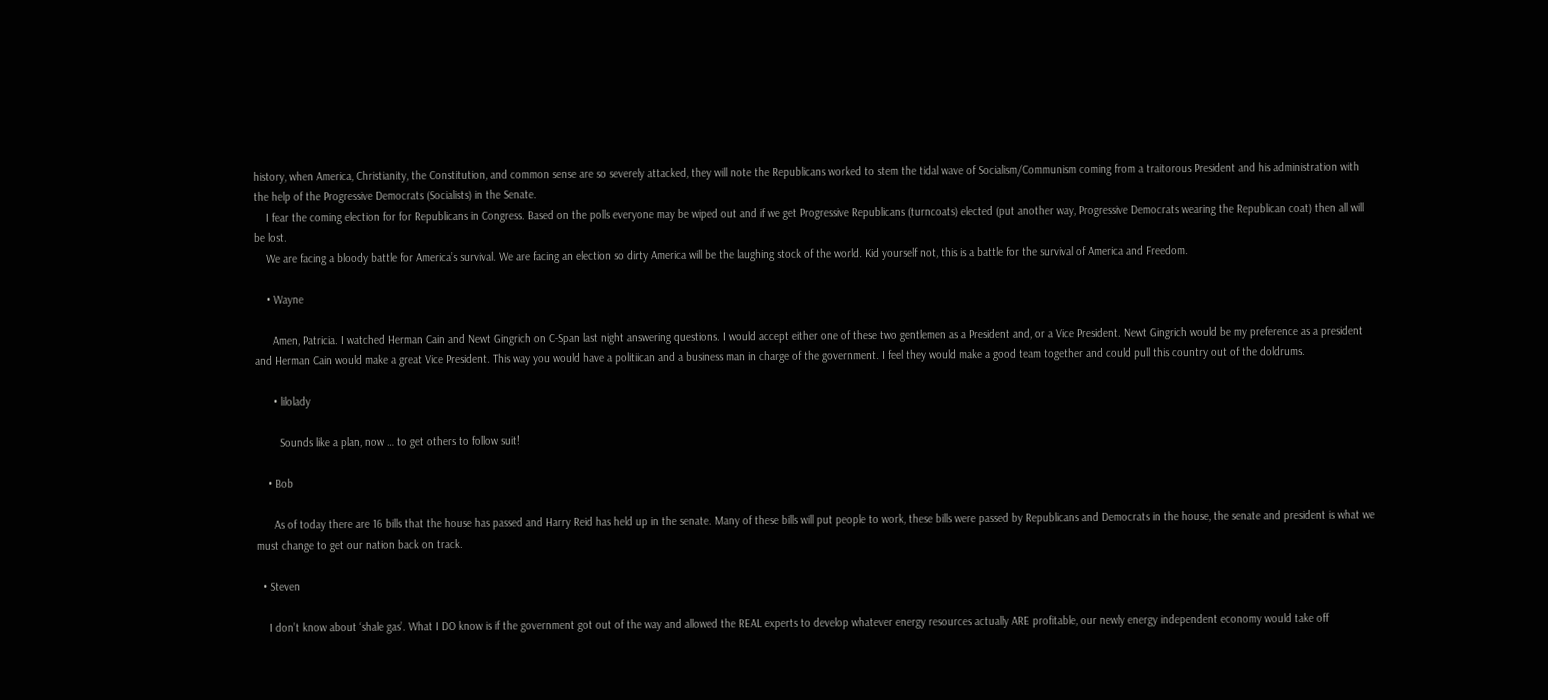history, when America, Christianity, the Constitution, and common sense are so severely attacked, they will note the Republicans worked to stem the tidal wave of Socialism/Communism coming from a traitorous President and his administration with the help of the Progressive Democrats (Socialists) in the Senate.
    I fear the coming election for for Republicans in Congress. Based on the polls everyone may be wiped out and if we get Progressive Republicans (turncoats) elected (put another way, Progressive Democrats wearing the Republican coat) then all will be lost.
    We are facing a bloody battle for America’s survival. We are facing an election so dirty America will be the laughing stock of the world. Kid yourself not, this is a battle for the survival of America and Freedom.

    • Wayne

      Amen, Patricia. I watched Herman Cain and Newt Gingrich on C-Span last night answering questions. I would accept either one of these two gentlemen as a President and, or a Vice President. Newt Gingrich would be my preference as a president and Herman Cain would make a great Vice President. This way you would have a politiican and a business man in charge of the government. I feel they would make a good team together and could pull this country out of the doldrums.

      • lilolady

        Sounds like a plan, now … to get others to follow suit!

    • Bob

      As of today there are 16 bills that the house has passed and Harry Reid has held up in the senate. Many of these bills will put people to work, these bills were passed by Republicans and Democrats in the house, the senate and president is what we must change to get our nation back on track.

  • Steven

    I don’t know about ‘shale gas’. What I DO know is if the government got out of the way and allowed the REAL experts to develop whatever energy resources actually ARE profitable, our newly energy independent economy would take off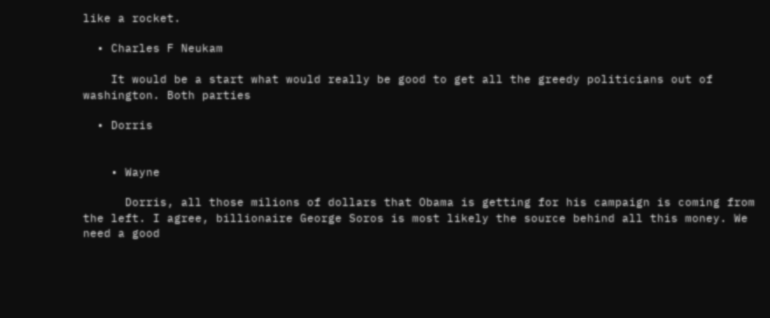like a rocket.

  • Charles F Neukam

    It would be a start what would really be good to get all the greedy politicians out of washington. Both parties

  • Dorris


    • Wayne

      Dorris, all those milions of dollars that Obama is getting for his campaign is coming from the left. I agree, billionaire George Soros is most likely the source behind all this money. We need a good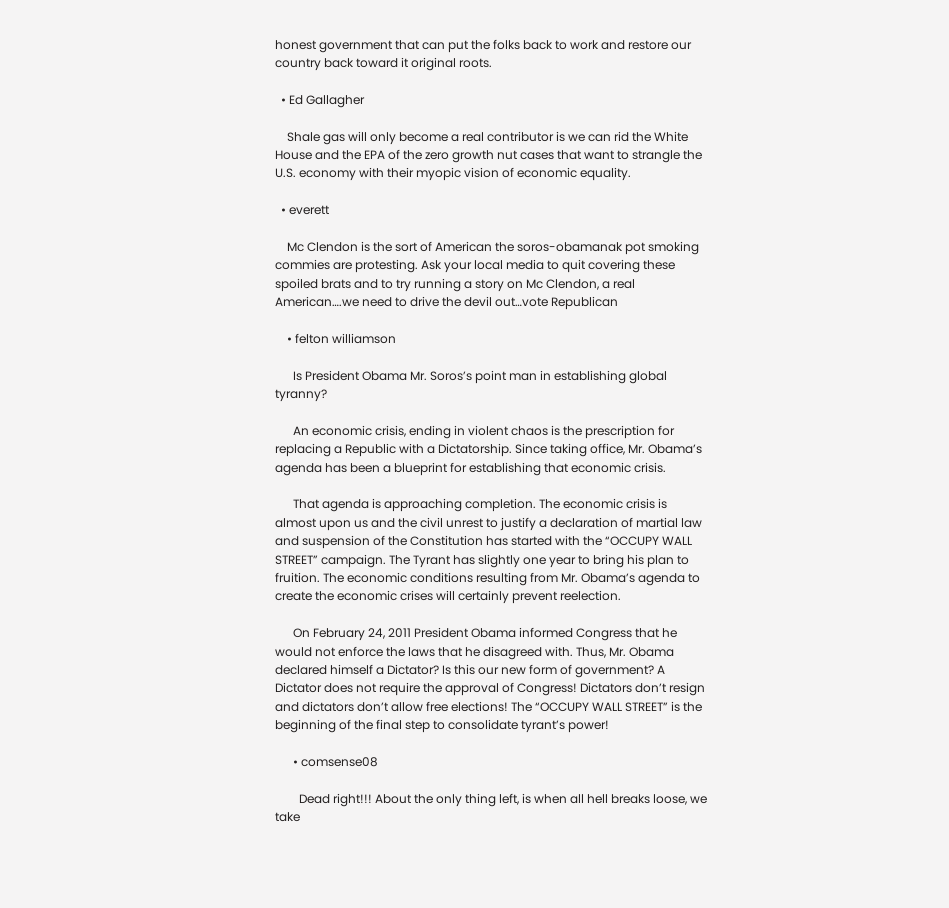honest government that can put the folks back to work and restore our country back toward it original roots.

  • Ed Gallagher

    Shale gas will only become a real contributor is we can rid the White House and the EPA of the zero growth nut cases that want to strangle the U.S. economy with their myopic vision of economic equality.

  • everett

    Mc Clendon is the sort of American the soros-obamanak pot smoking commies are protesting. Ask your local media to quit covering these spoiled brats and to try running a story on Mc Clendon, a real American….we need to drive the devil out…vote Republican

    • felton williamson

      Is President Obama Mr. Soros’s point man in establishing global tyranny?

      An economic crisis, ending in violent chaos is the prescription for replacing a Republic with a Dictatorship. Since taking office, Mr. Obama’s agenda has been a blueprint for establishing that economic crisis.

      That agenda is approaching completion. The economic crisis is almost upon us and the civil unrest to justify a declaration of martial law and suspension of the Constitution has started with the “OCCUPY WALL STREET” campaign. The Tyrant has slightly one year to bring his plan to fruition. The economic conditions resulting from Mr. Obama’s agenda to create the economic crises will certainly prevent reelection.

      On February 24, 2011 President Obama informed Congress that he would not enforce the laws that he disagreed with. Thus, Mr. Obama declared himself a Dictator? Is this our new form of government? A Dictator does not require the approval of Congress! Dictators don’t resign and dictators don’t allow free elections! The “OCCUPY WALL STREET” is the beginning of the final step to consolidate tyrant’s power!

      • comsense08

        Dead right!!! About the only thing left, is when all hell breaks loose, we take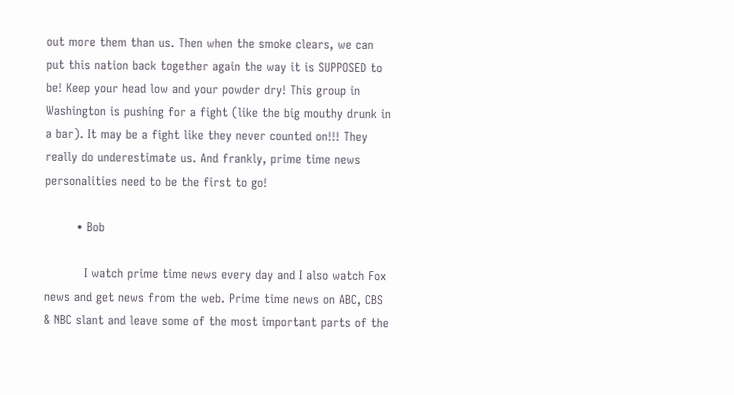out more them than us. Then when the smoke clears, we can put this nation back together again the way it is SUPPOSED to be! Keep your head low and your powder dry! This group in Washington is pushing for a fight (like the big mouthy drunk in a bar). It may be a fight like they never counted on!!! They really do underestimate us. And frankly, prime time news personalities need to be the first to go!

        • Bob

          I watch prime time news every day and I also watch Fox news and get news from the web. Prime time news on ABC, CBS & NBC slant and leave some of the most important parts of the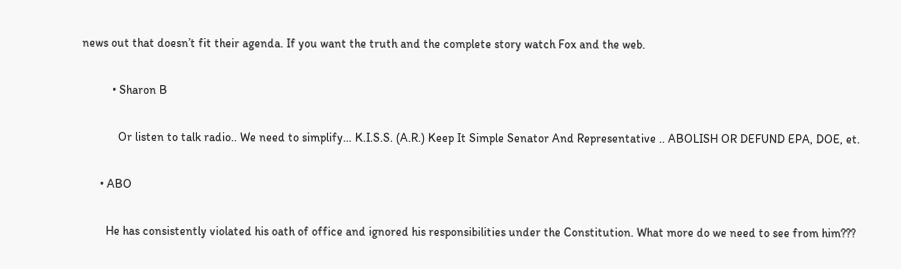news out that doesn’t fit their agenda. If you want the truth and the complete story watch Fox and the web.

          • Sharon B

            Or listen to talk radio.. We need to simplify… K.I.S.S. (A.R.) Keep It Simple Senator And Representative .. ABOLISH OR DEFUND EPA, DOE, et.

      • ABO

        He has consistently violated his oath of office and ignored his responsibilities under the Constitution. What more do we need to see from him???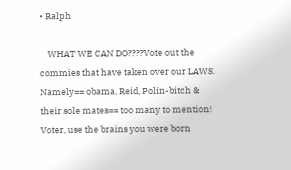• Ralph

    WHAT WE CAN DO????Vote out the commies that have taken over our LAWS. Namely== obama, Reid, Polin-bitch & their sole mates== too many to mention! Voter, use the brains you were born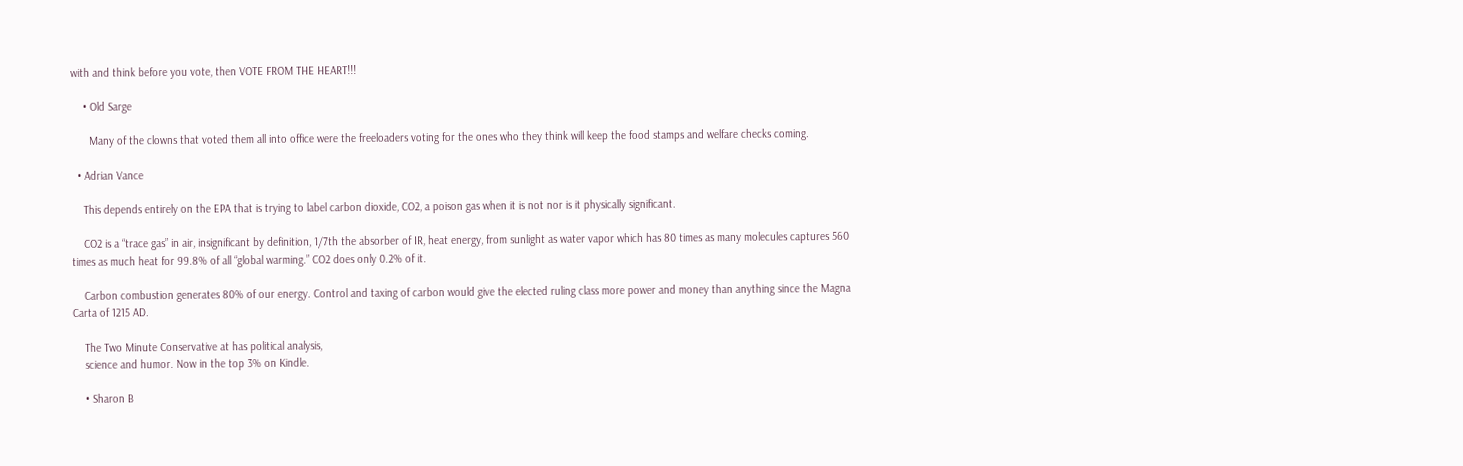with and think before you vote, then VOTE FROM THE HEART!!!

    • Old Sarge

      Many of the clowns that voted them all into office were the freeloaders voting for the ones who they think will keep the food stamps and welfare checks coming.

  • Adrian Vance

    This depends entirely on the EPA that is trying to label carbon dioxide, CO2, a poison gas when it is not nor is it physically significant.

    CO2 is a “trace gas” in air, insignificant by definition, 1/7th the absorber of IR, heat energy, from sunlight as water vapor which has 80 times as many molecules captures 560 times as much heat for 99.8% of all “global warming.” CO2 does only 0.2% of it.

    Carbon combustion generates 80% of our energy. Control and taxing of carbon would give the elected ruling class more power and money than anything since the Magna Carta of 1215 AD.

    The Two Minute Conservative at has political analysis,
    science and humor. Now in the top 3% on Kindle.

    • Sharon B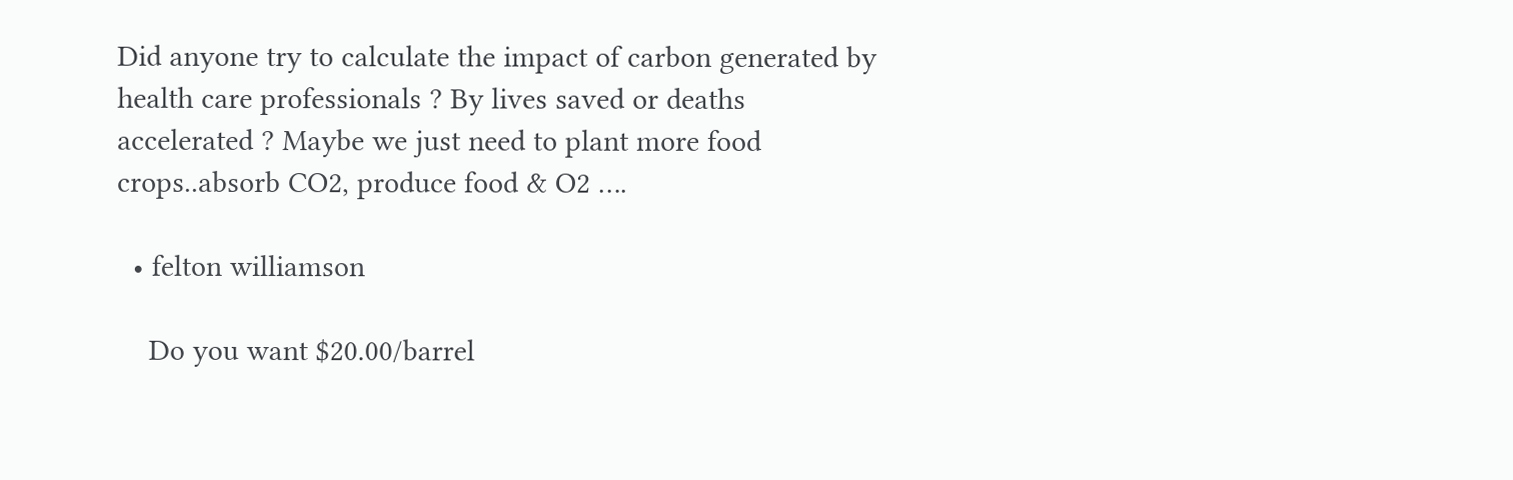Did anyone try to calculate the impact of carbon generated by health care professionals ? By lives saved or deaths accelerated ? Maybe we just need to plant more food crops..absorb CO2, produce food & O2 ….

  • felton williamson

    Do you want $20.00/barrel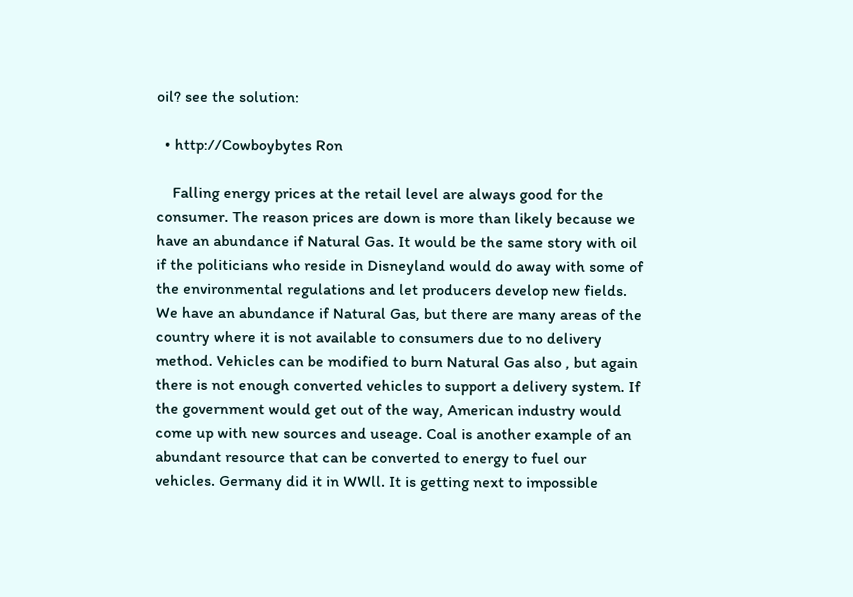oil? see the solution:

  • http://Cowboybytes Ron

    Falling energy prices at the retail level are always good for the consumer. The reason prices are down is more than likely because we have an abundance if Natural Gas. It would be the same story with oil if the politicians who reside in Disneyland would do away with some of the environmental regulations and let producers develop new fields. We have an abundance if Natural Gas, but there are many areas of the country where it is not available to consumers due to no delivery method. Vehicles can be modified to burn Natural Gas also , but again there is not enough converted vehicles to support a delivery system. If the government would get out of the way, American industry would come up with new sources and useage. Coal is another example of an abundant resource that can be converted to energy to fuel our vehicles. Germany did it in WWll. It is getting next to impossible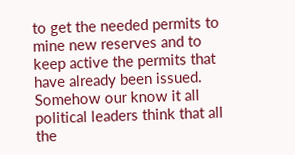to get the needed permits to mine new reserves and to keep active the permits that have already been issued. Somehow our know it all political leaders think that all the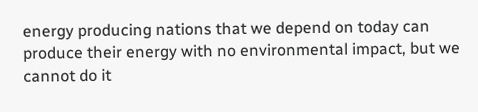energy producing nations that we depend on today can produce their energy with no environmental impact, but we cannot do it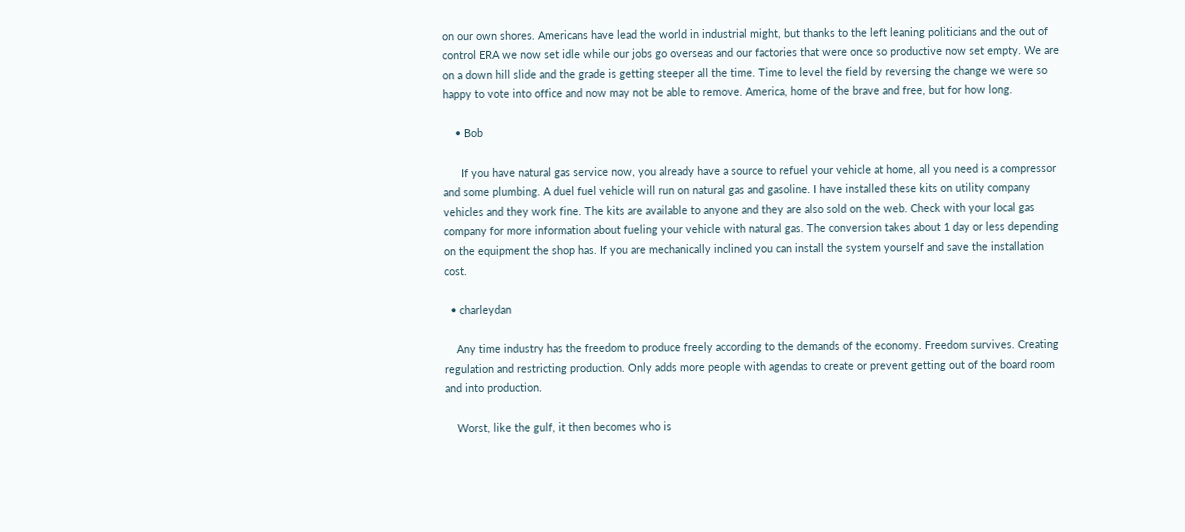on our own shores. Americans have lead the world in industrial might, but thanks to the left leaning politicians and the out of control ERA we now set idle while our jobs go overseas and our factories that were once so productive now set empty. We are on a down hill slide and the grade is getting steeper all the time. Time to level the field by reversing the change we were so happy to vote into office and now may not be able to remove. America, home of the brave and free, but for how long.

    • Bob

      If you have natural gas service now, you already have a source to refuel your vehicle at home, all you need is a compressor and some plumbing. A duel fuel vehicle will run on natural gas and gasoline. I have installed these kits on utility company vehicles and they work fine. The kits are available to anyone and they are also sold on the web. Check with your local gas company for more information about fueling your vehicle with natural gas. The conversion takes about 1 day or less depending on the equipment the shop has. If you are mechanically inclined you can install the system yourself and save the installation cost.

  • charleydan

    Any time industry has the freedom to produce freely according to the demands of the economy. Freedom survives. Creating regulation and restricting production. Only adds more people with agendas to create or prevent getting out of the board room and into production.

    Worst, like the gulf, it then becomes who is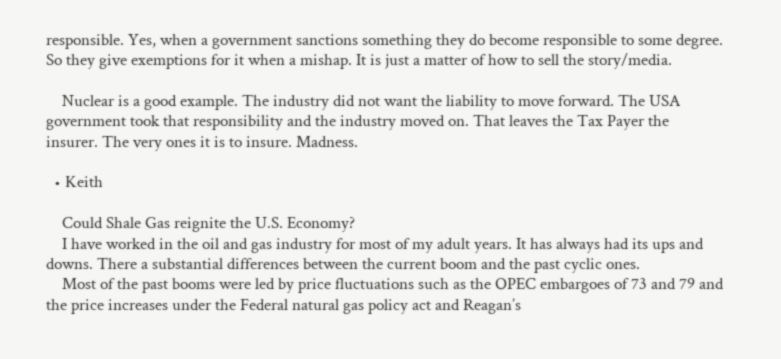responsible. Yes, when a government sanctions something they do become responsible to some degree. So they give exemptions for it when a mishap. It is just a matter of how to sell the story/media.

    Nuclear is a good example. The industry did not want the liability to move forward. The USA government took that responsibility and the industry moved on. That leaves the Tax Payer the insurer. The very ones it is to insure. Madness.

  • Keith

    Could Shale Gas reignite the U.S. Economy?
    I have worked in the oil and gas industry for most of my adult years. It has always had its ups and downs. There a substantial differences between the current boom and the past cyclic ones.
    Most of the past booms were led by price fluctuations such as the OPEC embargoes of 73 and 79 and the price increases under the Federal natural gas policy act and Reagan’s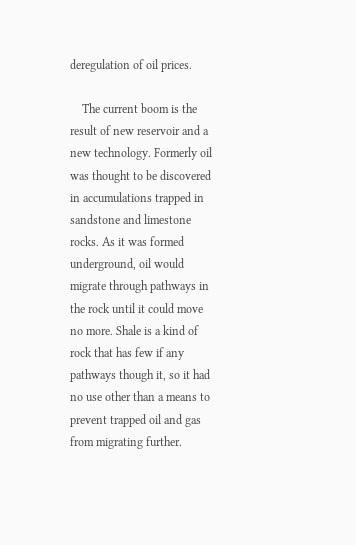deregulation of oil prices.

    The current boom is the result of new reservoir and a new technology. Formerly oil was thought to be discovered in accumulations trapped in sandstone and limestone rocks. As it was formed underground, oil would migrate through pathways in the rock until it could move no more. Shale is a kind of rock that has few if any pathways though it, so it had no use other than a means to prevent trapped oil and gas from migrating further.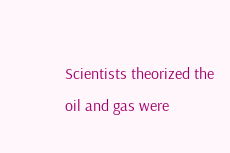Scientists theorized the oil and gas were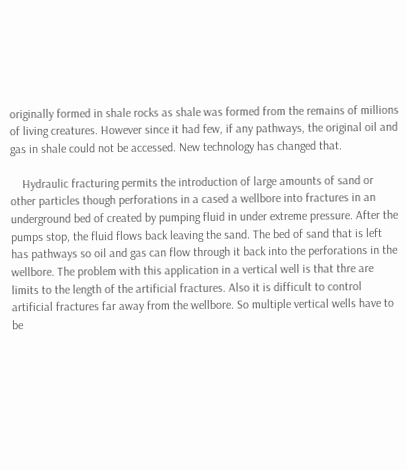originally formed in shale rocks as shale was formed from the remains of millions of living creatures. However since it had few, if any pathways, the original oil and gas in shale could not be accessed. New technology has changed that.

    Hydraulic fracturing permits the introduction of large amounts of sand or other particles though perforations in a cased a wellbore into fractures in an underground bed of created by pumping fluid in under extreme pressure. After the pumps stop, the fluid flows back leaving the sand. The bed of sand that is left has pathways so oil and gas can flow through it back into the perforations in the wellbore. The problem with this application in a vertical well is that thre are limits to the length of the artificial fractures. Also it is difficult to control artificial fractures far away from the wellbore. So multiple vertical wells have to be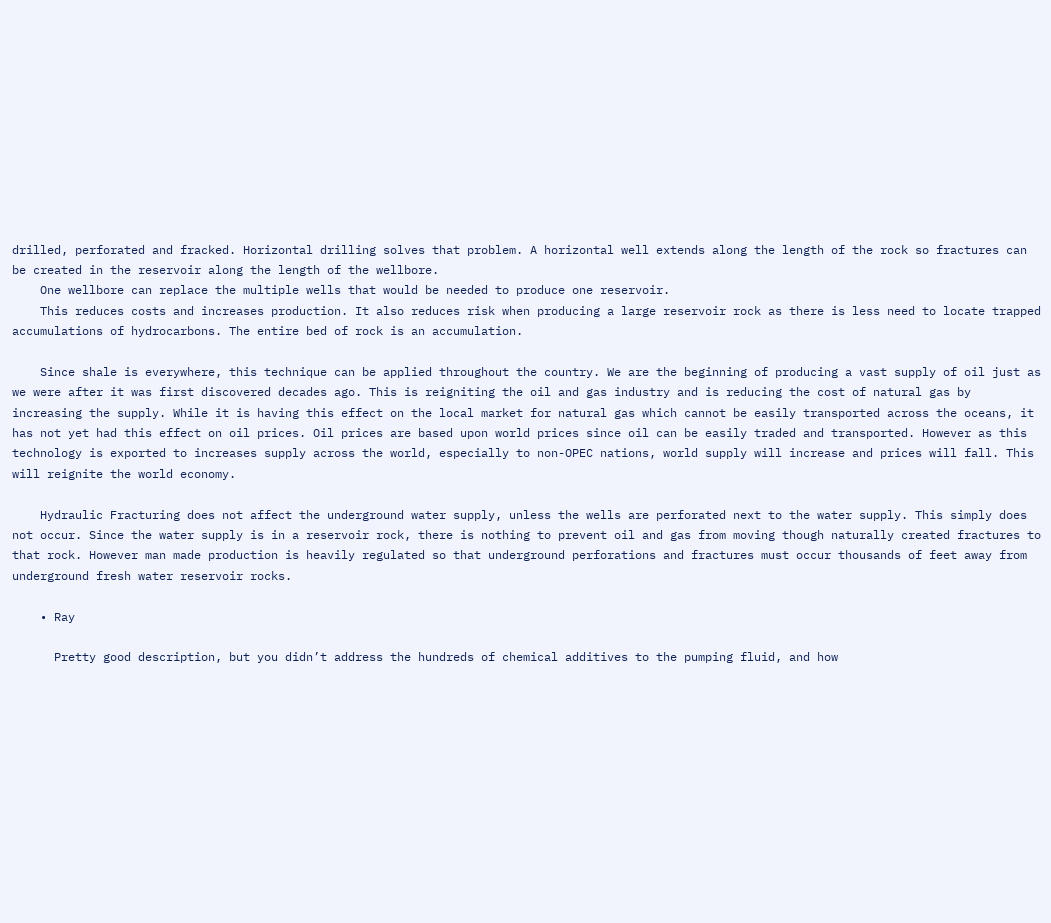drilled, perforated and fracked. Horizontal drilling solves that problem. A horizontal well extends along the length of the rock so fractures can be created in the reservoir along the length of the wellbore.
    One wellbore can replace the multiple wells that would be needed to produce one reservoir.
    This reduces costs and increases production. It also reduces risk when producing a large reservoir rock as there is less need to locate trapped accumulations of hydrocarbons. The entire bed of rock is an accumulation.

    Since shale is everywhere, this technique can be applied throughout the country. We are the beginning of producing a vast supply of oil just as we were after it was first discovered decades ago. This is reigniting the oil and gas industry and is reducing the cost of natural gas by increasing the supply. While it is having this effect on the local market for natural gas which cannot be easily transported across the oceans, it has not yet had this effect on oil prices. Oil prices are based upon world prices since oil can be easily traded and transported. However as this technology is exported to increases supply across the world, especially to non-OPEC nations, world supply will increase and prices will fall. This will reignite the world economy.

    Hydraulic Fracturing does not affect the underground water supply, unless the wells are perforated next to the water supply. This simply does not occur. Since the water supply is in a reservoir rock, there is nothing to prevent oil and gas from moving though naturally created fractures to that rock. However man made production is heavily regulated so that underground perforations and fractures must occur thousands of feet away from underground fresh water reservoir rocks.

    • Ray

      Pretty good description, but you didn’t address the hundreds of chemical additives to the pumping fluid, and how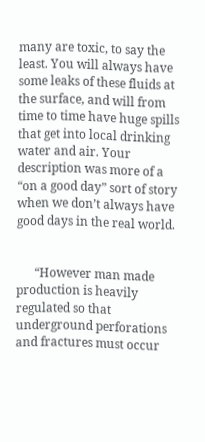many are toxic, to say the least. You will always have some leaks of these fluids at the surface, and will from time to time have huge spills that get into local drinking water and air. Your description was more of a “on a good day” sort of story when we don’t always have good days in the real world.


      “However man made production is heavily regulated so that underground perforations and fractures must occur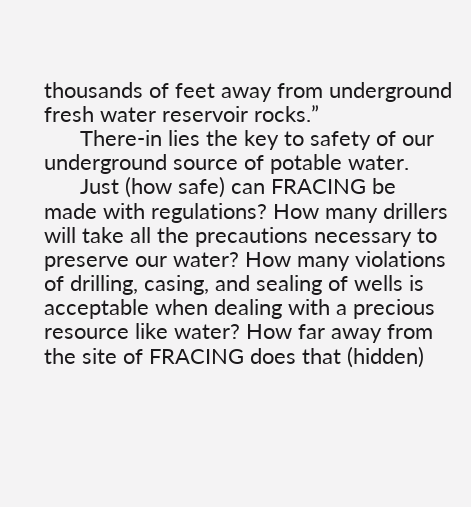thousands of feet away from underground fresh water reservoir rocks.”
      There-in lies the key to safety of our underground source of potable water.
      Just (how safe) can FRACING be made with regulations? How many drillers will take all the precautions necessary to preserve our water? How many violations of drilling, casing, and sealing of wells is acceptable when dealing with a precious resource like water? How far away from the site of FRACING does that (hidden)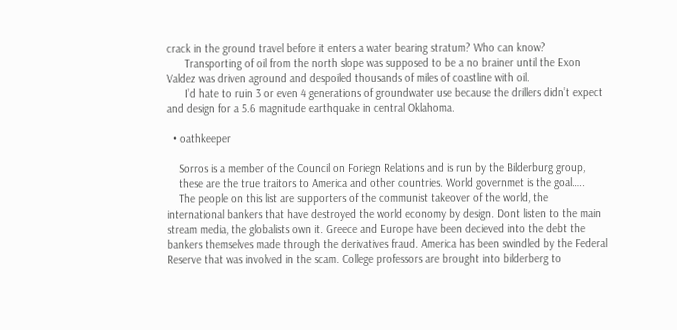crack in the ground travel before it enters a water bearing stratum? Who can know?
      Transporting of oil from the north slope was supposed to be a no brainer until the Exon Valdez was driven aground and despoiled thousands of miles of coastline with oil.
      I’d hate to ruin 3 or even 4 generations of groundwater use because the drillers didn’t expect and design for a 5.6 magnitude earthquake in central Oklahoma.

  • oathkeeper

    Sorros is a member of the Council on Foriegn Relations and is run by the Bilderburg group,
    these are the true traitors to America and other countries. World governmet is the goal…..
    The people on this list are supporters of the communist takeover of the world, the international bankers that have destroyed the world economy by design. Dont listen to the main stream media, the globalists own it. Greece and Europe have been decieved into the debt the bankers themselves made through the derivatives fraud. America has been swindled by the Federal Reserve that was involved in the scam. College professors are brought into bilderberg to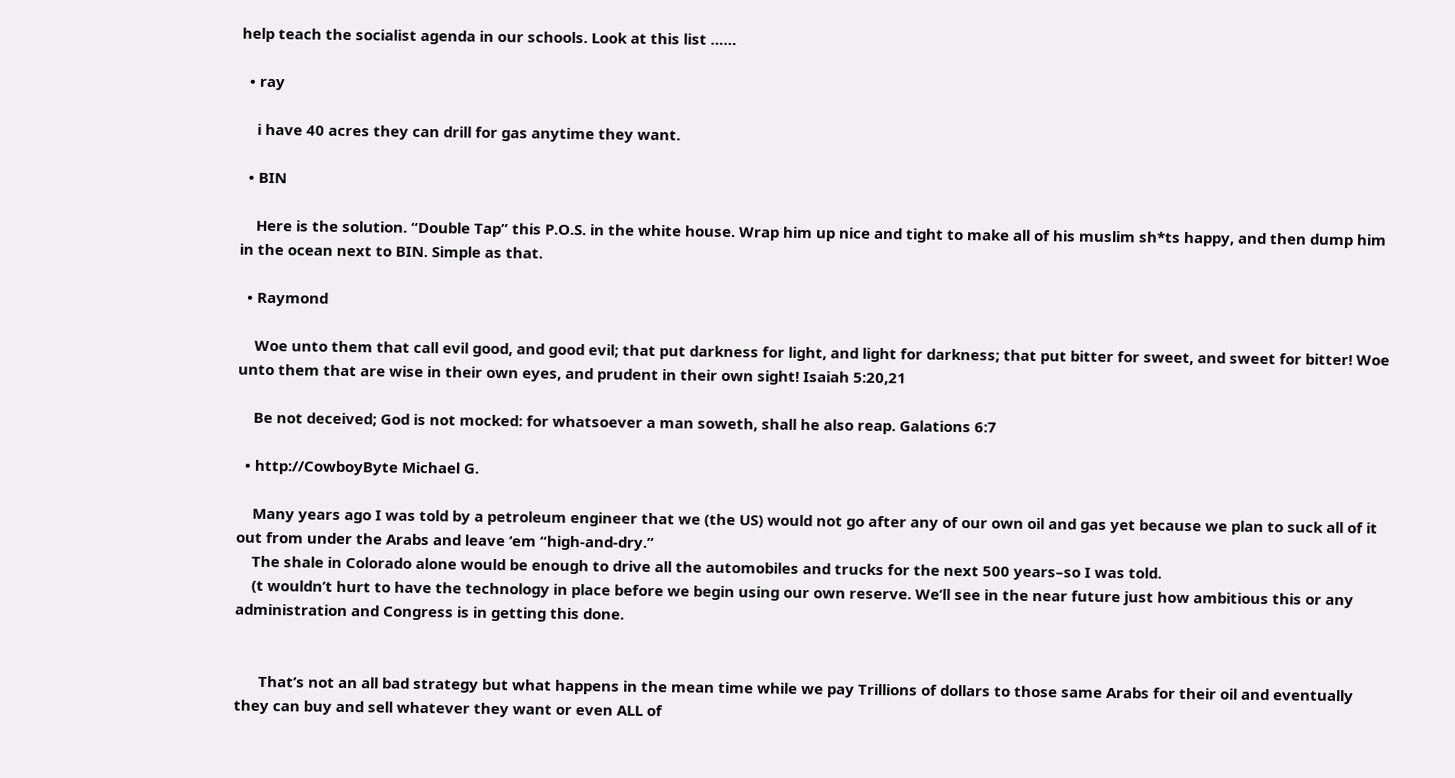help teach the socialist agenda in our schools. Look at this list ……

  • ray

    i have 40 acres they can drill for gas anytime they want.

  • BIN

    Here is the solution. “Double Tap” this P.O.S. in the white house. Wrap him up nice and tight to make all of his muslim sh*ts happy, and then dump him in the ocean next to BIN. Simple as that.

  • Raymond

    Woe unto them that call evil good, and good evil; that put darkness for light, and light for darkness; that put bitter for sweet, and sweet for bitter! Woe unto them that are wise in their own eyes, and prudent in their own sight! Isaiah 5:20,21

    Be not deceived; God is not mocked: for whatsoever a man soweth, shall he also reap. Galations 6:7

  • http://CowboyByte Michael G.

    Many years ago I was told by a petroleum engineer that we (the US) would not go after any of our own oil and gas yet because we plan to suck all of it out from under the Arabs and leave ‘em “high-and-dry.”
    The shale in Colorado alone would be enough to drive all the automobiles and trucks for the next 500 years–so I was told.
    (t wouldn’t hurt to have the technology in place before we begin using our own reserve. We’ll see in the near future just how ambitious this or any administration and Congress is in getting this done.


      That’s not an all bad strategy but what happens in the mean time while we pay Trillions of dollars to those same Arabs for their oil and eventually they can buy and sell whatever they want or even ALL of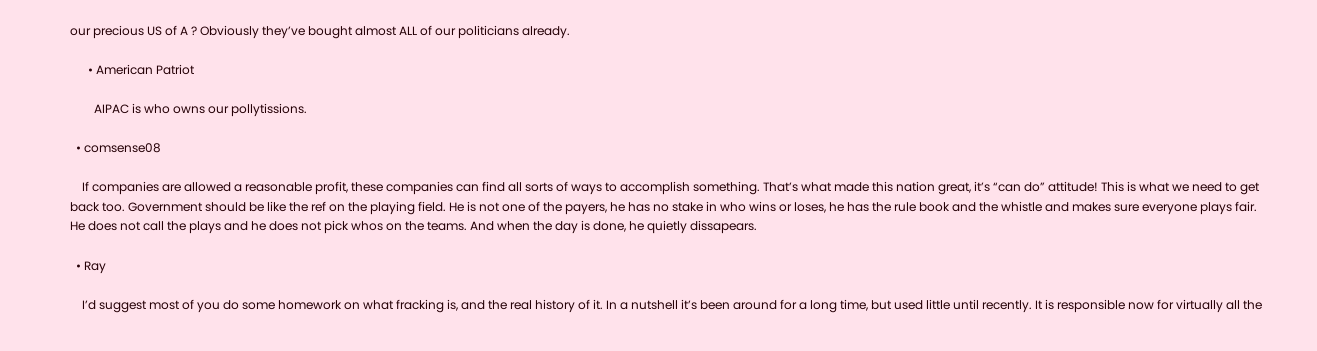our precious US of A ? Obviously they’ve bought almost ALL of our politicians already.

      • American Patriot

        AIPAC is who owns our pollytissions.

  • comsense08

    If companies are allowed a reasonable profit, these companies can find all sorts of ways to accomplish something. That’s what made this nation great, it’s “can do” attitude! This is what we need to get back too. Government should be like the ref on the playing field. He is not one of the payers, he has no stake in who wins or loses, he has the rule book and the whistle and makes sure everyone plays fair. He does not call the plays and he does not pick whos on the teams. And when the day is done, he quietly dissapears.

  • Ray

    I’d suggest most of you do some homework on what fracking is, and the real history of it. In a nutshell it’s been around for a long time, but used little until recently. It is responsible now for virtually all the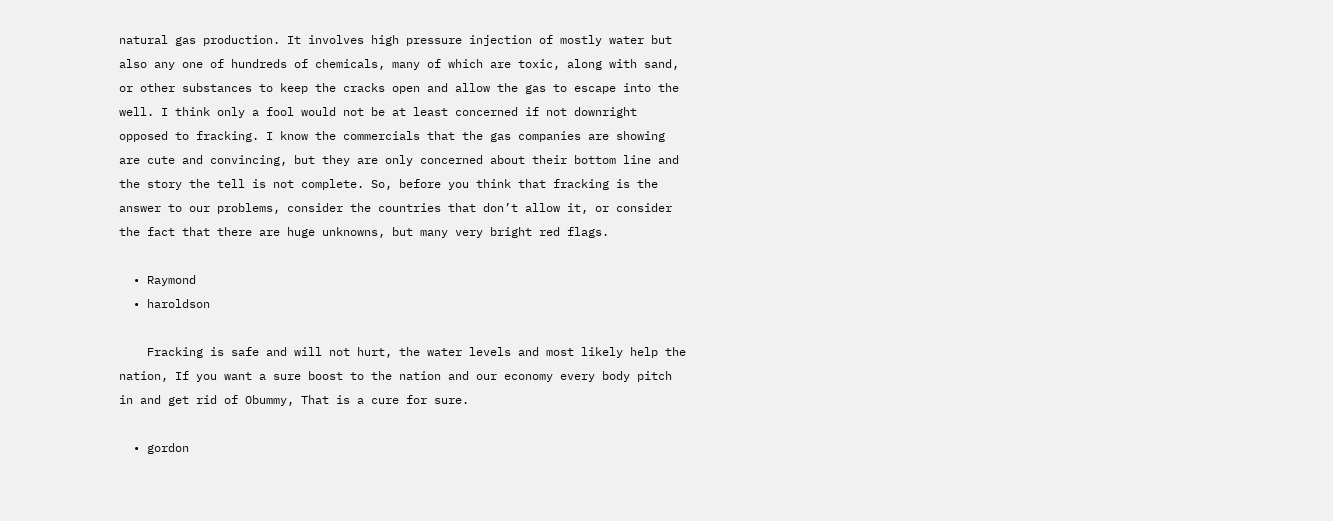natural gas production. It involves high pressure injection of mostly water but also any one of hundreds of chemicals, many of which are toxic, along with sand, or other substances to keep the cracks open and allow the gas to escape into the well. I think only a fool would not be at least concerned if not downright opposed to fracking. I know the commercials that the gas companies are showing are cute and convincing, but they are only concerned about their bottom line and the story the tell is not complete. So, before you think that fracking is the answer to our problems, consider the countries that don’t allow it, or consider the fact that there are huge unknowns, but many very bright red flags.

  • Raymond
  • haroldson

    Fracking is safe and will not hurt, the water levels and most likely help the nation, If you want a sure boost to the nation and our economy every body pitch in and get rid of Obummy, That is a cure for sure.

  • gordon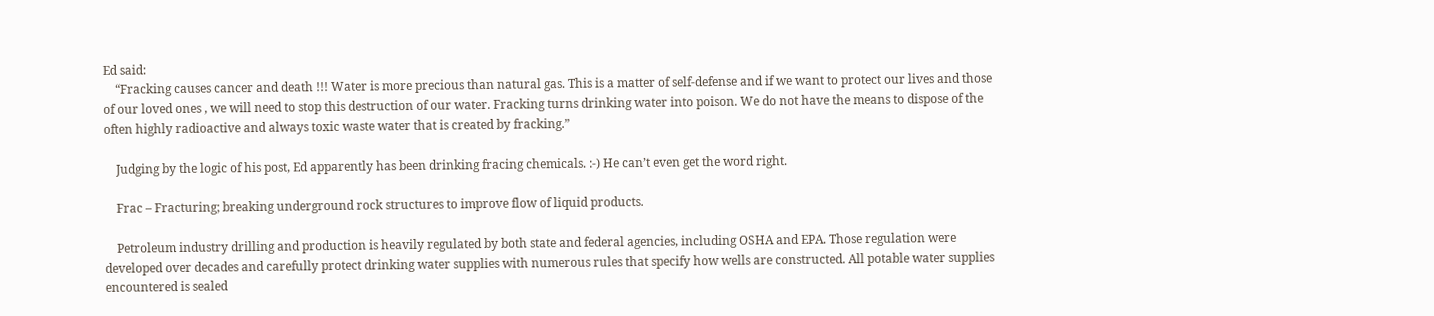Ed said:
    “Fracking causes cancer and death !!! Water is more precious than natural gas. This is a matter of self-defense and if we want to protect our lives and those of our loved ones , we will need to stop this destruction of our water. Fracking turns drinking water into poison. We do not have the means to dispose of the often highly radioactive and always toxic waste water that is created by fracking.”

    Judging by the logic of his post, Ed apparently has been drinking fracing chemicals. :-) He can’t even get the word right.

    Frac – Fracturing; breaking underground rock structures to improve flow of liquid products.

    Petroleum industry drilling and production is heavily regulated by both state and federal agencies, including OSHA and EPA. Those regulation were developed over decades and carefully protect drinking water supplies with numerous rules that specify how wells are constructed. All potable water supplies encountered is sealed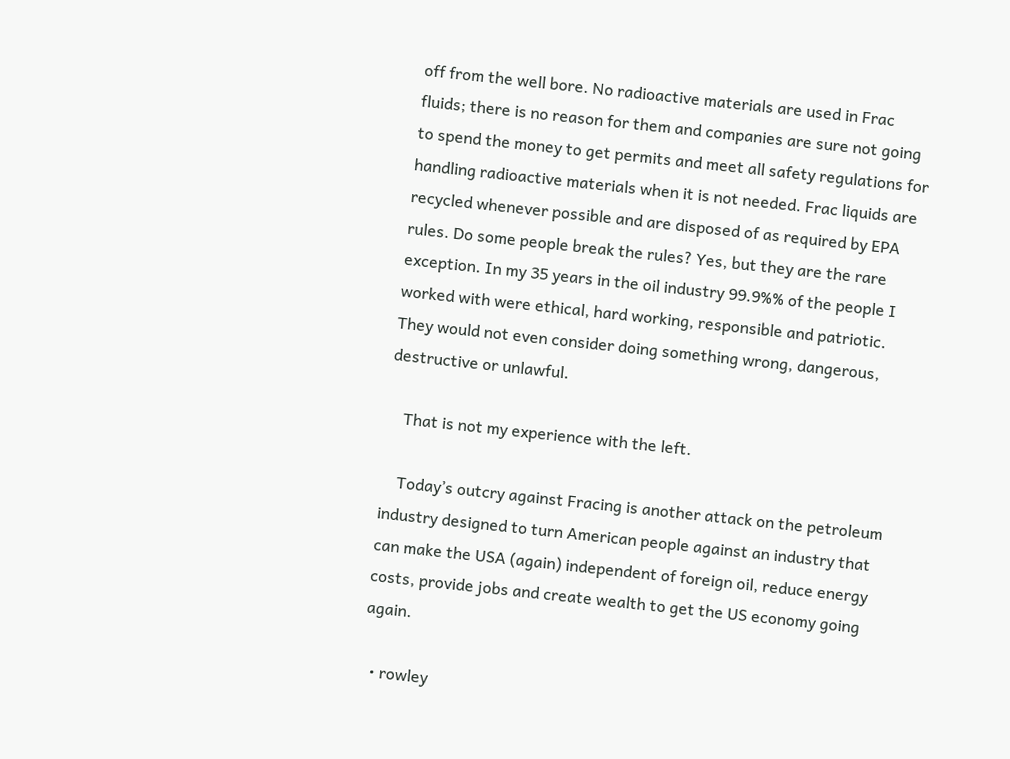off from the well bore. No radioactive materials are used in Frac fluids; there is no reason for them and companies are sure not going to spend the money to get permits and meet all safety regulations for handling radioactive materials when it is not needed. Frac liquids are recycled whenever possible and are disposed of as required by EPA rules. Do some people break the rules? Yes, but they are the rare exception. In my 35 years in the oil industry 99.9%% of the people I worked with were ethical, hard working, responsible and patriotic. They would not even consider doing something wrong, dangerous, destructive or unlawful.

    That is not my experience with the left.

    Today’s outcry against Fracing is another attack on the petroleum industry designed to turn American people against an industry that can make the USA (again) independent of foreign oil, reduce energy costs, provide jobs and create wealth to get the US economy going again.

  • rowley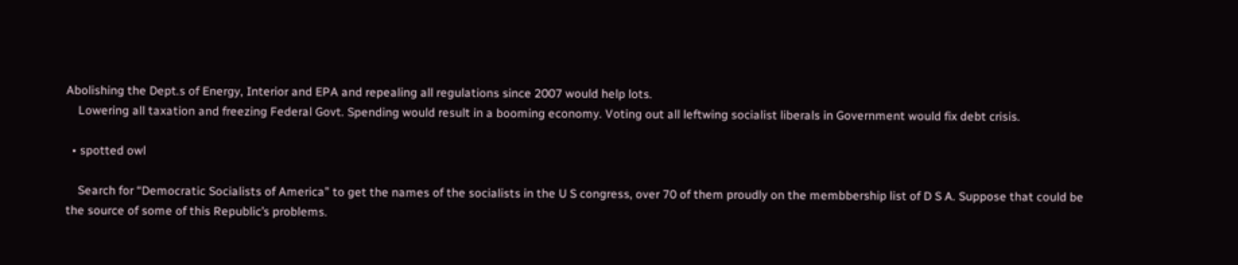Abolishing the Dept.s of Energy, Interior and EPA and repealing all regulations since 2007 would help lots.
    Lowering all taxation and freezing Federal Govt. Spending would result in a booming economy. Voting out all leftwing socialist liberals in Government would fix debt crisis.

  • spotted owl

    Search for “Democratic Socialists of America” to get the names of the socialists in the U S congress, over 70 of them proudly on the membbership list of D S A. Suppose that could be the source of some of this Republic’s problems.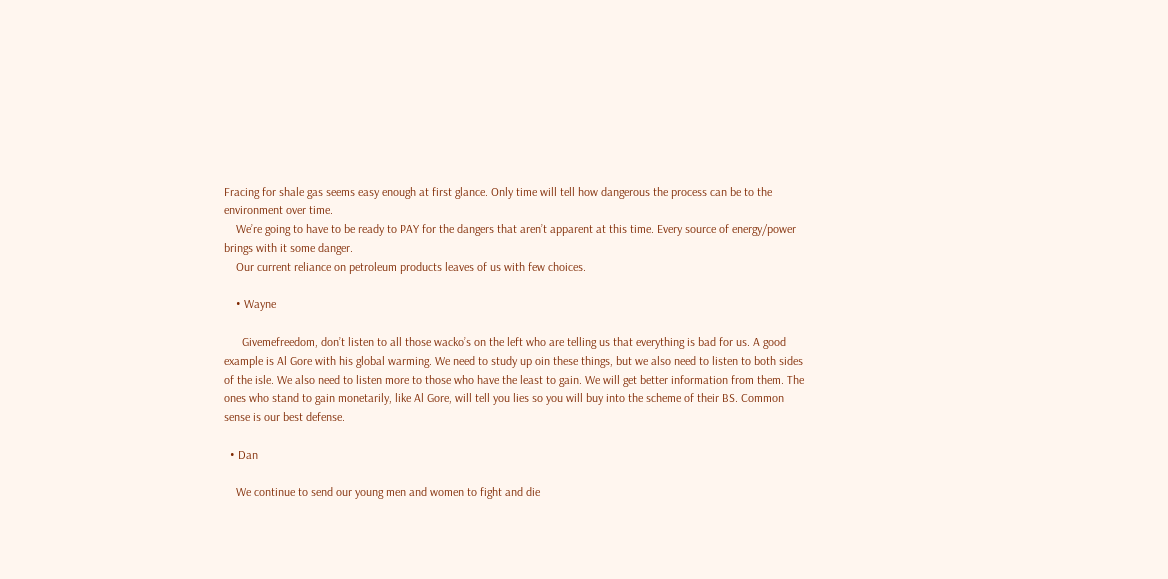Fracing for shale gas seems easy enough at first glance. Only time will tell how dangerous the process can be to the environment over time.
    We’re going to have to be ready to PAY for the dangers that aren’t apparent at this time. Every source of energy/power brings with it some danger.
    Our current reliance on petroleum products leaves of us with few choices.

    • Wayne

      Givemefreedom, don’t listen to all those wacko’s on the left who are telling us that everything is bad for us. A good example is Al Gore with his global warming. We need to study up oin these things, but we also need to listen to both sides of the isle. We also need to listen more to those who have the least to gain. We will get better information from them. The ones who stand to gain monetarily, like Al Gore, will tell you lies so you will buy into the scheme of their BS. Common sense is our best defense.

  • Dan

    We continue to send our young men and women to fight and die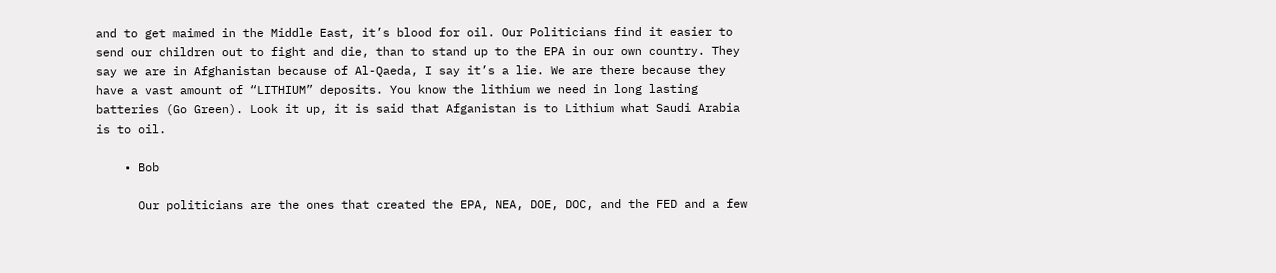and to get maimed in the Middle East, it’s blood for oil. Our Politicians find it easier to send our children out to fight and die, than to stand up to the EPA in our own country. They say we are in Afghanistan because of Al-Qaeda, I say it’s a lie. We are there because they have a vast amount of “LITHIUM” deposits. You know the lithium we need in long lasting batteries (Go Green). Look it up, it is said that Afganistan is to Lithium what Saudi Arabia is to oil.

    • Bob

      Our politicians are the ones that created the EPA, NEA, DOE, DOC, and the FED and a few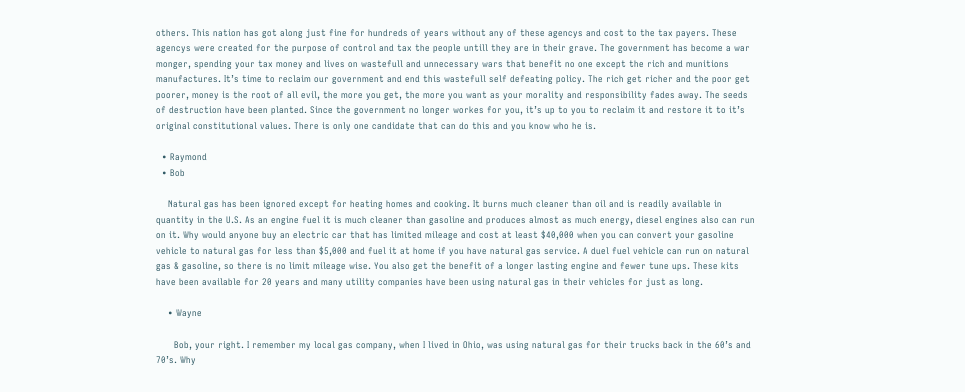others. This nation has got along just fine for hundreds of years without any of these agencys and cost to the tax payers. These agencys were created for the purpose of control and tax the people untill they are in their grave. The government has become a war monger, spending your tax money and lives on wastefull and unnecessary wars that benefit no one except the rich and munitions manufactures. It’s time to reclaim our government and end this wastefull self defeating policy. The rich get richer and the poor get poorer, money is the root of all evil, the more you get, the more you want as your morality and responsibility fades away. The seeds of destruction have been planted. Since the government no longer workes for you, it’s up to you to reclaim it and restore it to it’s original constitutional values. There is only one candidate that can do this and you know who he is.

  • Raymond
  • Bob

    Natural gas has been ignored except for heating homes and cooking. It burns much cleaner than oil and is readily available in quantity in the U.S. As an engine fuel it is much cleaner than gasoline and produces almost as much energy, diesel engines also can run on it. Why would anyone buy an electric car that has limited mileage and cost at least $40,000 when you can convert your gasoline vehicle to natural gas for less than $5,000 and fuel it at home if you have natural gas service. A duel fuel vehicle can run on natural gas & gasoline, so there is no limit mileage wise. You also get the benefit of a longer lasting engine and fewer tune ups. These kits have been available for 20 years and many utility companies have been using natural gas in their vehicles for just as long.

    • Wayne

      Bob, your right. I remember my local gas company, when I lived in Ohio, was using natural gas for their trucks back in the 60’s and 70’s. Why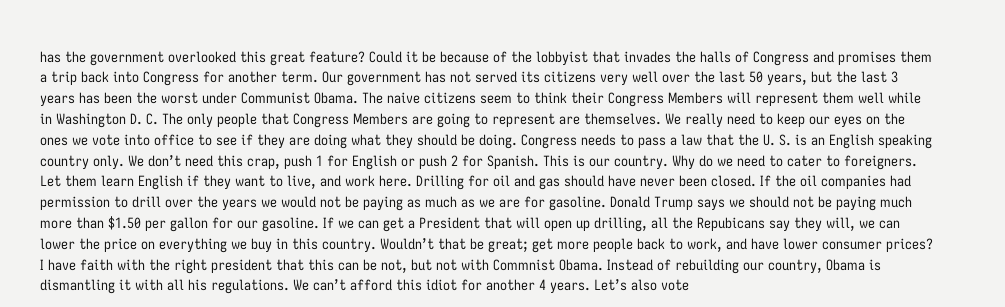has the government overlooked this great feature? Could it be because of the lobbyist that invades the halls of Congress and promises them a trip back into Congress for another term. Our government has not served its citizens very well over the last 50 years, but the last 3 years has been the worst under Communist Obama. The naive citizens seem to think their Congress Members will represent them well while in Washington D. C. The only people that Congress Members are going to represent are themselves. We really need to keep our eyes on the ones we vote into office to see if they are doing what they should be doing. Congress needs to pass a law that the U. S. is an English speaking country only. We don’t need this crap, push 1 for English or push 2 for Spanish. This is our country. Why do we need to cater to foreigners. Let them learn English if they want to live, and work here. Drilling for oil and gas should have never been closed. If the oil companies had permission to drill over the years we would not be paying as much as we are for gasoline. Donald Trump says we should not be paying much more than $1.50 per gallon for our gasoline. If we can get a President that will open up drilling, all the Repubicans say they will, we can lower the price on everything we buy in this country. Wouldn’t that be great; get more people back to work, and have lower consumer prices? I have faith with the right president that this can be not, but not with Commnist Obama. Instead of rebuilding our country, Obama is dismantling it with all his regulations. We can’t afford this idiot for another 4 years. Let’s also vote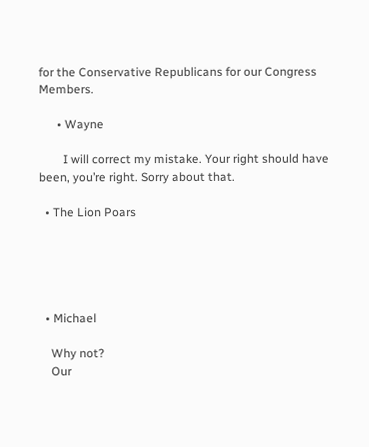for the Conservative Republicans for our Congress Members.

      • Wayne

        I will correct my mistake. Your right should have been, you’re right. Sorry about that.

  • The Lion Poars





  • Michael

    Why not?
    Our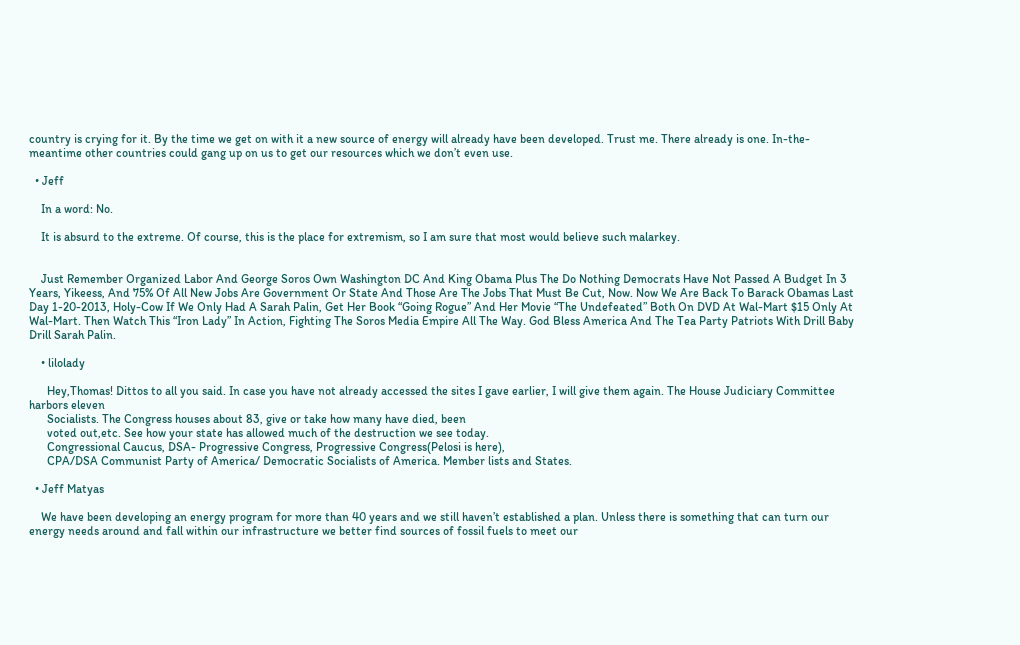country is crying for it. By the time we get on with it a new source of energy will already have been developed. Trust me. There already is one. In-the-meantime other countries could gang up on us to get our resources which we don’t even use.

  • Jeff

    In a word: No.

    It is absurd to the extreme. Of course, this is the place for extremism, so I am sure that most would believe such malarkey.


    Just Remember Organized Labor And George Soros Own Washington DC And King Obama Plus The Do Nothing Democrats Have Not Passed A Budget In 3 Years, Yikeess, And 75% Of All New Jobs Are Government Or State And Those Are The Jobs That Must Be Cut, Now. Now We Are Back To Barack Obamas Last Day 1-20-2013, Holy-Cow If We Only Had A Sarah Palin, Get Her Book “Going Rogue” And Her Movie “The Undefeated” Both On DVD At Wal-Mart $15 Only At Wal-Mart. Then Watch This “Iron Lady” In Action, Fighting The Soros Media Empire All The Way. God Bless America And The Tea Party Patriots With Drill Baby Drill Sarah Palin.

    • lilolady

      Hey,Thomas! Dittos to all you said. In case you have not already accessed the sites I gave earlier, I will give them again. The House Judiciary Committee harbors eleven
      Socialists. The Congress houses about 83, give or take how many have died, been
      voted out,etc. See how your state has allowed much of the destruction we see today.
      Congressional Caucus, DSA- Progressive Congress, Progressive Congress(Pelosi is here),
      CPA/DSA Communist Party of America/ Democratic Socialists of America. Member lists and States.

  • Jeff Matyas

    We have been developing an energy program for more than 40 years and we still haven’t established a plan. Unless there is something that can turn our energy needs around and fall within our infrastructure we better find sources of fossil fuels to meet our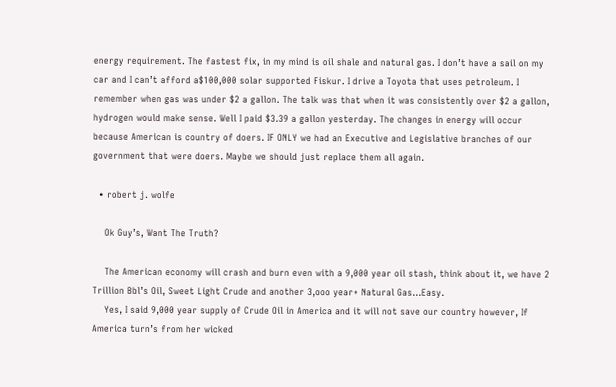energy requirement. The fastest fix, in my mind is oil shale and natural gas. I don’t have a sail on my car and I can’t afford a$100,000 solar supported Fiskur. I drive a Toyota that uses petroleum. I remember when gas was under $2 a gallon. The talk was that when it was consistently over $2 a gallon, hydrogen would make sense. Well I paid $3.39 a gallon yesterday. The changes in energy will occur because American is country of doers. IF ONLY we had an Executive and Legislative branches of our government that were doers. Maybe we should just replace them all again.

  • robert j. wolfe

    Ok Guy’s, Want The Truth?

    The American economy will crash and burn even with a 9,000 year oil stash, think about it, we have 2 Trillion Bbl’s Oil, Sweet Light Crude and another 3,ooo year+ Natural Gas…Easy.
    Yes, I said 9,000 year supply of Crude Oil in America and it will not save our country however, If America turn’s from her wicked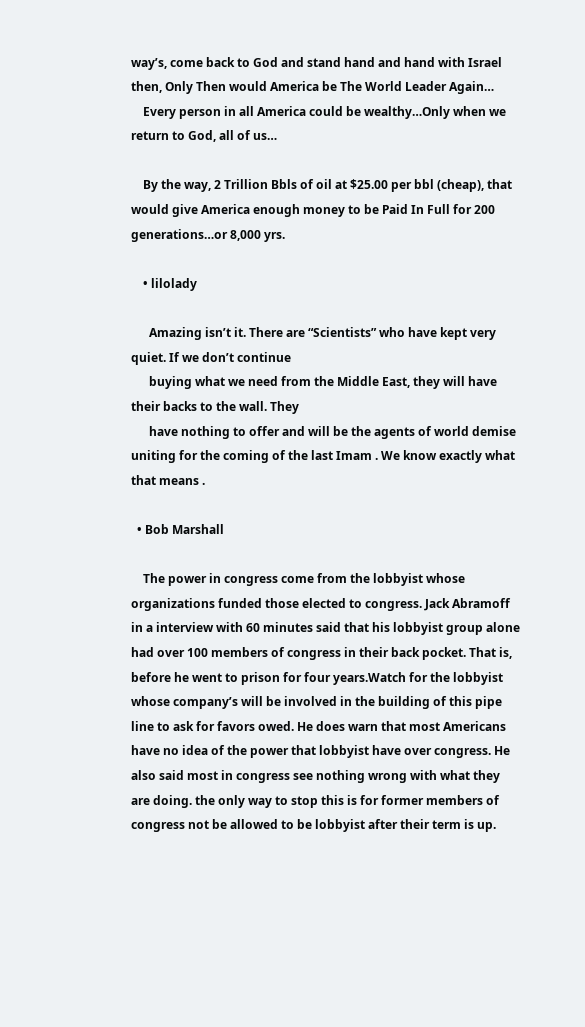way’s, come back to God and stand hand and hand with Israel then, Only Then would America be The World Leader Again…
    Every person in all America could be wealthy…Only when we return to God, all of us…

    By the way, 2 Trillion Bbls of oil at $25.00 per bbl (cheap), that would give America enough money to be Paid In Full for 200 generations…or 8,000 yrs.

    • lilolady

      Amazing isn’t it. There are “Scientists” who have kept very quiet. If we don’t continue
      buying what we need from the Middle East, they will have their backs to the wall. They
      have nothing to offer and will be the agents of world demise uniting for the coming of the last Imam . We know exactly what that means .

  • Bob Marshall

    The power in congress come from the lobbyist whose organizations funded those elected to congress. Jack Abramoff in a interview with 60 minutes said that his lobbyist group alone had over 100 members of congress in their back pocket. That is, before he went to prison for four years.Watch for the lobbyist whose company’s will be involved in the building of this pipe line to ask for favors owed. He does warn that most Americans have no idea of the power that lobbyist have over congress. He also said most in congress see nothing wrong with what they are doing. the only way to stop this is for former members of congress not be allowed to be lobbyist after their term is up.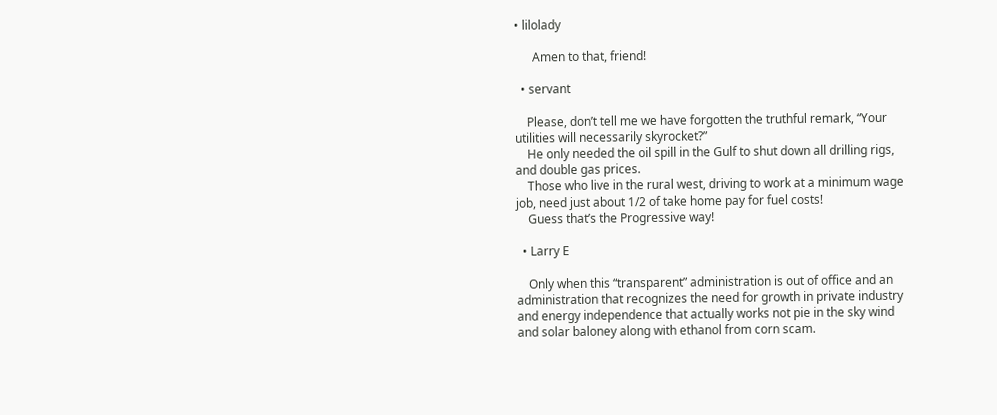• lilolady

      Amen to that, friend!

  • servant

    Please, don’t tell me we have forgotten the truthful remark, “Your utilities will necessarily skyrocket?”
    He only needed the oil spill in the Gulf to shut down all drilling rigs, and double gas prices.
    Those who live in the rural west, driving to work at a minimum wage job, need just about 1/2 of take home pay for fuel costs!
    Guess that’s the Progressive way!

  • Larry E

    Only when this “transparent” administration is out of office and an administration that recognizes the need for growth in private industry and energy independence that actually works not pie in the sky wind and solar baloney along with ethanol from corn scam.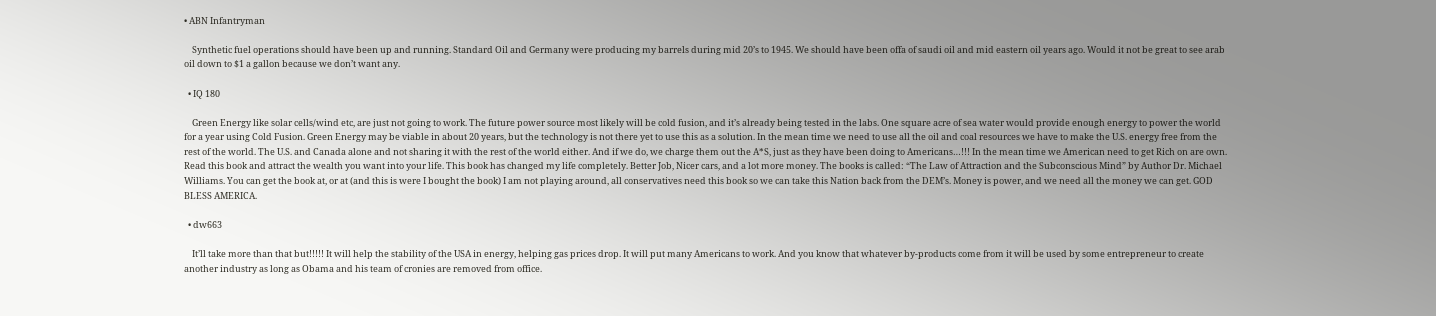• ABN Infantryman

    Synthetic fuel operations should have been up and running. Standard Oil and Germany were producing my barrels during mid 20’s to 1945. We should have been offa of saudi oil and mid eastern oil years ago. Would it not be great to see arab oil down to $1 a gallon because we don’t want any.

  • IQ 180

    Green Energy like solar cells/wind etc, are just not going to work. The future power source most likely will be cold fusion, and it’s already being tested in the labs. One square acre of sea water would provide enough energy to power the world for a year using Cold Fusion. Green Energy may be viable in about 20 years, but the technology is not there yet to use this as a solution. In the mean time we need to use all the oil and coal resources we have to make the U.S. energy free from the rest of the world. The U.S. and Canada alone and not sharing it with the rest of the world either. And if we do, we charge them out the A*S, just as they have been doing to Americans…!!! In the mean time we American need to get Rich on are own. Read this book and attract the wealth you want into your life. This book has changed my life completely. Better Job, Nicer cars, and a lot more money. The books is called: “The Law of Attraction and the Subconscious Mind” by Author Dr. Michael Williams. You can get the book at, or at (and this is were I bought the book) I am not playing around, all conservatives need this book so we can take this Nation back from the DEM’s. Money is power, and we need all the money we can get. GOD BLESS AMERICA.

  • dw663

    It’ll take more than that but!!!!! It will help the stability of the USA in energy, helping gas prices drop. It will put many Americans to work. And you know that whatever by-products come from it will be used by some entrepreneur to create another industry as long as Obama and his team of cronies are removed from office.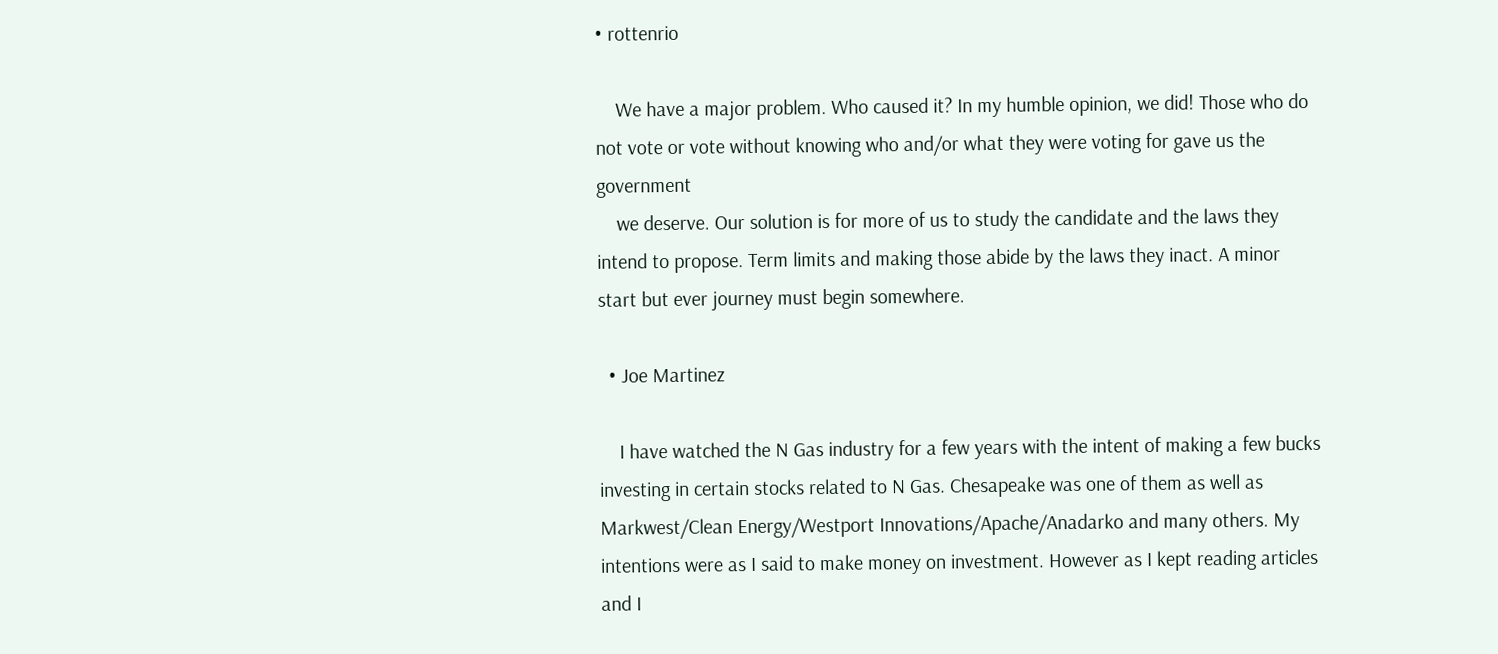• rottenrio

    We have a major problem. Who caused it? In my humble opinion, we did! Those who do not vote or vote without knowing who and/or what they were voting for gave us the government
    we deserve. Our solution is for more of us to study the candidate and the laws they intend to propose. Term limits and making those abide by the laws they inact. A minor start but ever journey must begin somewhere.

  • Joe Martinez

    I have watched the N Gas industry for a few years with the intent of making a few bucks investing in certain stocks related to N Gas. Chesapeake was one of them as well as Markwest/Clean Energy/Westport Innovations/Apache/Anadarko and many others. My intentions were as I said to make money on investment. However as I kept reading articles and I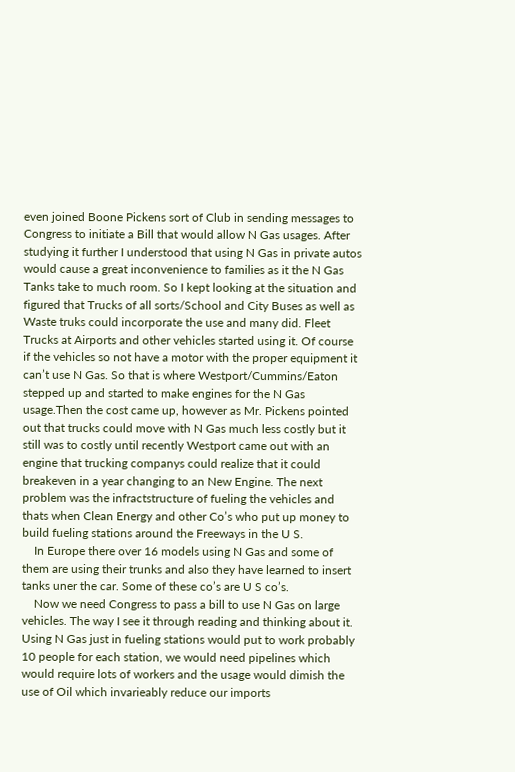even joined Boone Pickens sort of Club in sending messages to Congress to initiate a Bill that would allow N Gas usages. After studying it further I understood that using N Gas in private autos would cause a great inconvenience to families as it the N Gas Tanks take to much room. So I kept looking at the situation and figured that Trucks of all sorts/School and City Buses as well as Waste truks could incorporate the use and many did. Fleet Trucks at Airports and other vehicles started using it. Of course if the vehicles so not have a motor with the proper equipment it can’t use N Gas. So that is where Westport/Cummins/Eaton stepped up and started to make engines for the N Gas usage.Then the cost came up, however as Mr. Pickens pointed out that trucks could move with N Gas much less costly but it still was to costly until recently Westport came out with an engine that trucking companys could realize that it could breakeven in a year changing to an New Engine. The next problem was the infractstructure of fueling the vehicles and thats when Clean Energy and other Co’s who put up money to build fueling stations around the Freeways in the U S.
    In Europe there over 16 models using N Gas and some of them are using their trunks and also they have learned to insert tanks uner the car. Some of these co’s are U S co’s.
    Now we need Congress to pass a bill to use N Gas on large vehicles. The way I see it through reading and thinking about it. Using N Gas just in fueling stations would put to work probably 10 people for each station, we would need pipelines which would require lots of workers and the usage would dimish the use of Oil which invarieably reduce our imports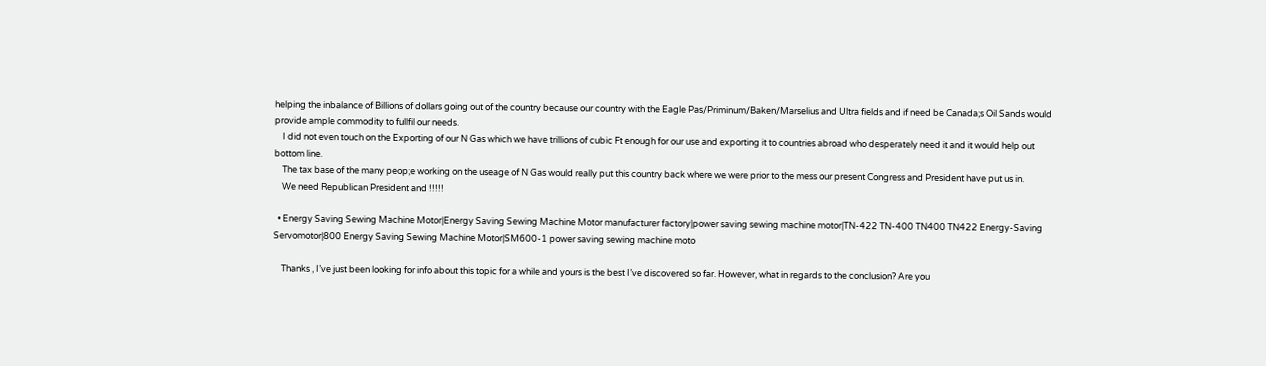helping the inbalance of Billions of dollars going out of the country because our country with the Eagle Pas/Priminum/Baken/Marselius and Ultra fields and if need be Canada;s Oil Sands would provide ample commodity to fullfil our needs.
    I did not even touch on the Exporting of our N Gas which we have trillions of cubic Ft enough for our use and exporting it to countries abroad who desperately need it and it would help out bottom line.
    The tax base of the many peop;e working on the useage of N Gas would really put this country back where we were prior to the mess our present Congress and President have put us in.
    We need Republican President and !!!!!

  • Energy Saving Sewing Machine Motor|Energy Saving Sewing Machine Motor manufacturer factory|power saving sewing machine motor|TN-422 TN-400 TN400 TN422 Energy-Saving Servomotor|800 Energy Saving Sewing Machine Motor|SM600-1 power saving sewing machine moto

    Thanks , I’ve just been looking for info about this topic for a while and yours is the best I’ve discovered so far. However, what in regards to the conclusion? Are you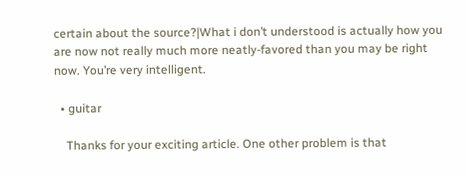certain about the source?|What i don’t understood is actually how you are now not really much more neatly-favored than you may be right now. You’re very intelligent.

  • guitar

    Thanks for your exciting article. One other problem is that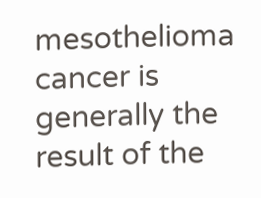mesothelioma cancer is generally the result of the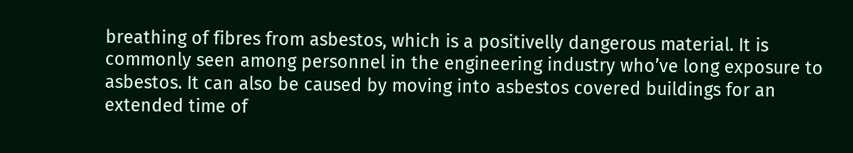breathing of fibres from asbestos, which is a positivelly dangerous material. It is commonly seen among personnel in the engineering industry who’ve long exposure to asbestos. It can also be caused by moving into asbestos covered buildings for an extended time of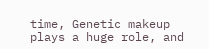time, Genetic makeup plays a huge role, and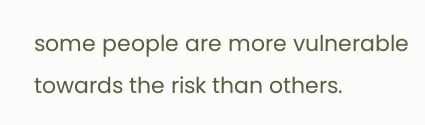some people are more vulnerable towards the risk than others.